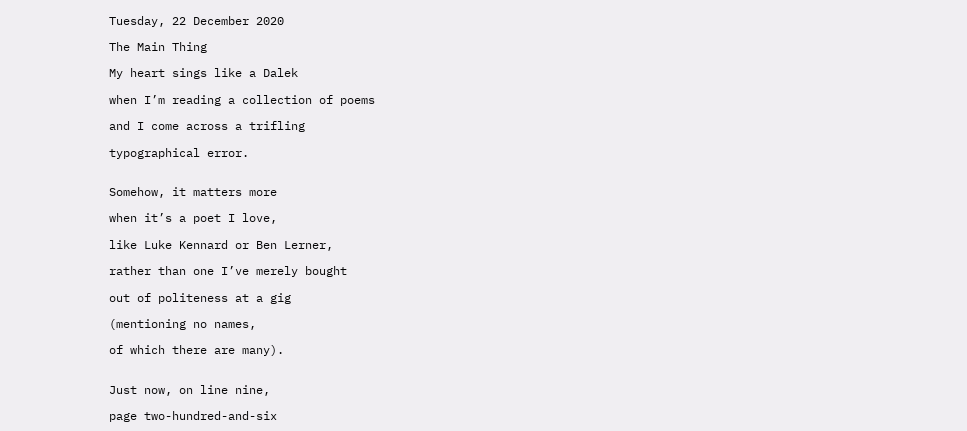Tuesday, 22 December 2020

The Main Thing

My heart sings like a Dalek

when I’m reading a collection of poems

and I come across a trifling

typographical error.


Somehow, it matters more

when it’s a poet I love,

like Luke Kennard or Ben Lerner,

rather than one I’ve merely bought

out of politeness at a gig

(mentioning no names,

of which there are many).


Just now, on line nine,

page two-hundred-and-six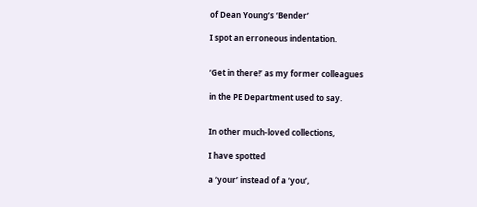of Dean Young’s ‘Bender’

I spot an erroneous indentation.


‘Get in there!’ as my former colleagues

in the PE Department used to say.


In other much-loved collections,

I have spotted

a ‘your’ instead of a ‘you’,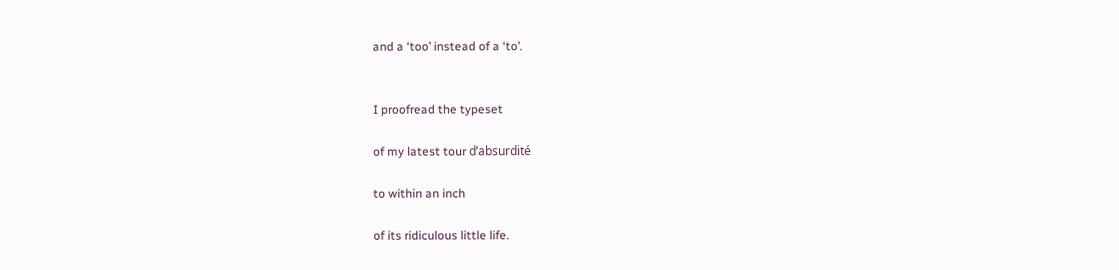and a ‘too’ instead of a ‘to’.


I proofread the typeset

of my latest tour d’absurdité

to within an inch

of its ridiculous little life.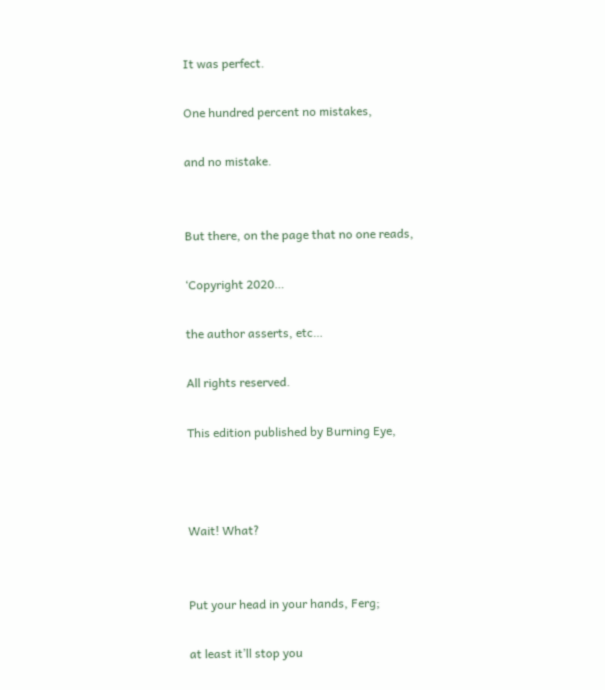It was perfect.

One hundred percent no mistakes,

and no mistake.


But there, on the page that no one reads,

‘Copyright 2020…

the author asserts, etc…

All rights reserved.

This edition published by Burning Eye,



Wait! What?


Put your head in your hands, Ferg;

at least it’ll stop you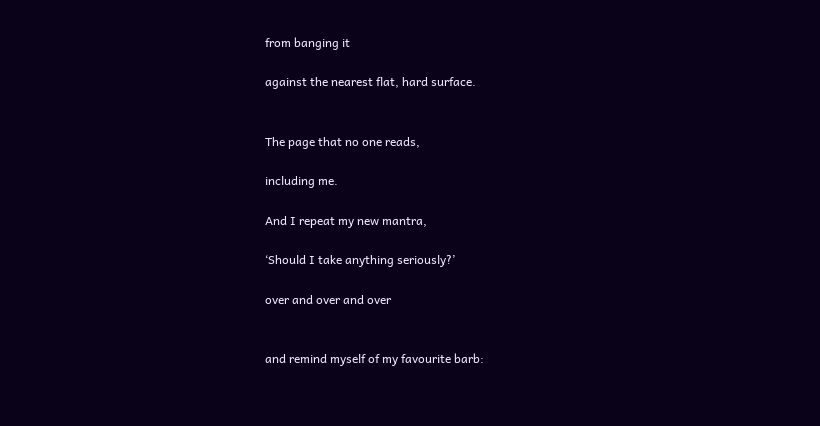from banging it

against the nearest flat, hard surface.


The page that no one reads,

including me.

And I repeat my new mantra,

‘Should I take anything seriously?’

over and over and over


and remind myself of my favourite barb: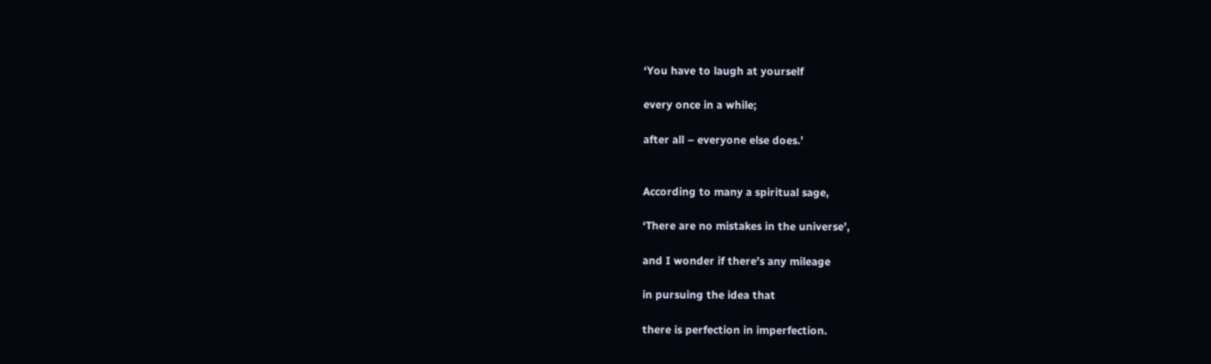‘You have to laugh at yourself

every once in a while;

after all – everyone else does.’


According to many a spiritual sage,

‘There are no mistakes in the universe’,

and I wonder if there’s any mileage

in pursuing the idea that

there is perfection in imperfection.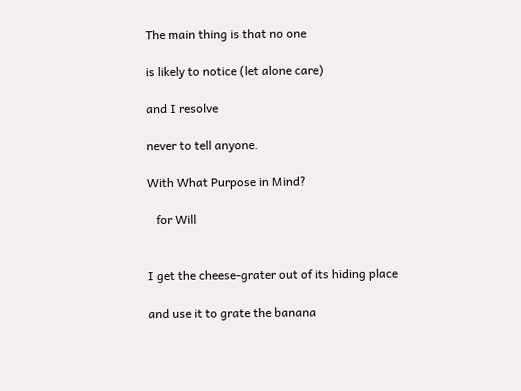The main thing is that no one

is likely to notice (let alone care)

and I resolve

never to tell anyone.

With What Purpose in Mind?

   for Will


I get the cheese-grater out of its hiding place

and use it to grate the banana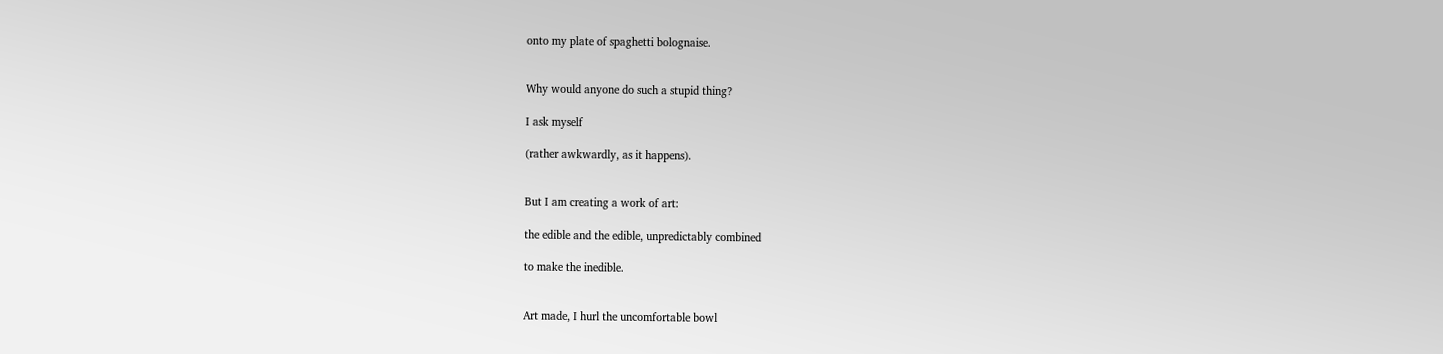onto my plate of spaghetti bolognaise.


Why would anyone do such a stupid thing?

I ask myself

(rather awkwardly, as it happens).


But I am creating a work of art:

the edible and the edible, unpredictably combined

to make the inedible.


Art made, I hurl the uncomfortable bowl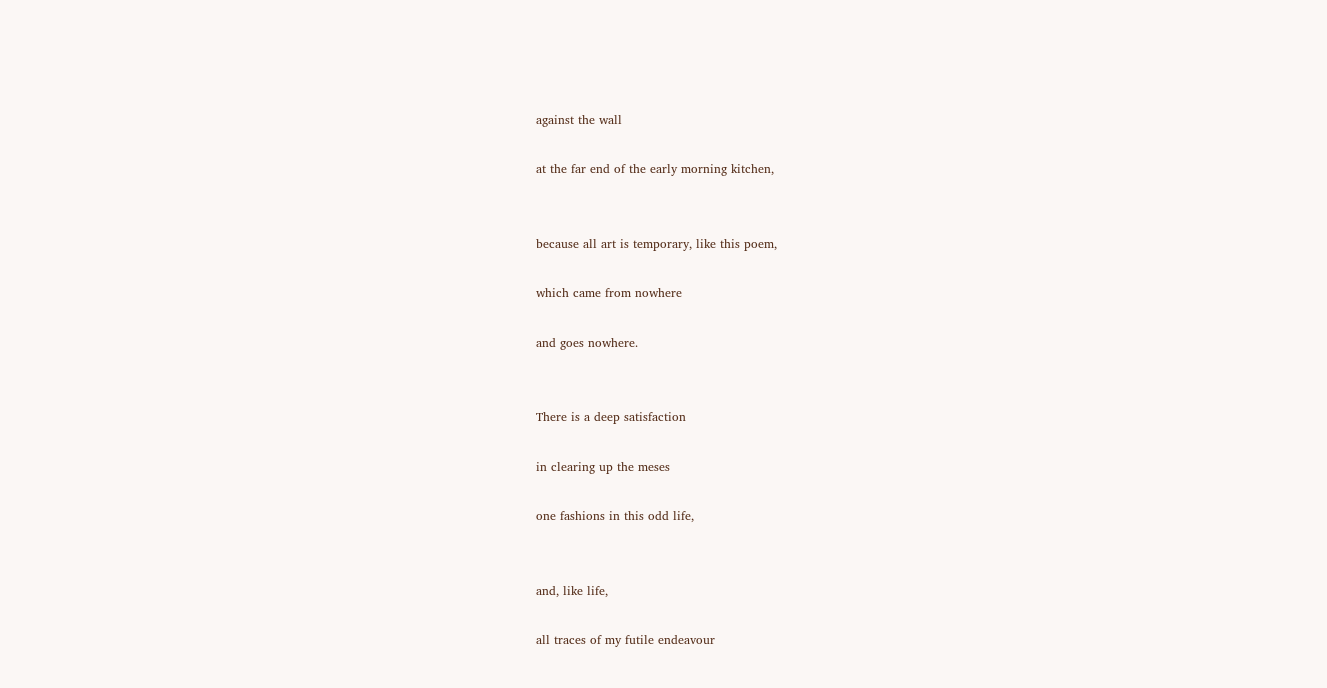against the wall

at the far end of the early morning kitchen,


because all art is temporary, like this poem,

which came from nowhere

and goes nowhere.


There is a deep satisfaction

in clearing up the meses

one fashions in this odd life,


and, like life,

all traces of my futile endeavour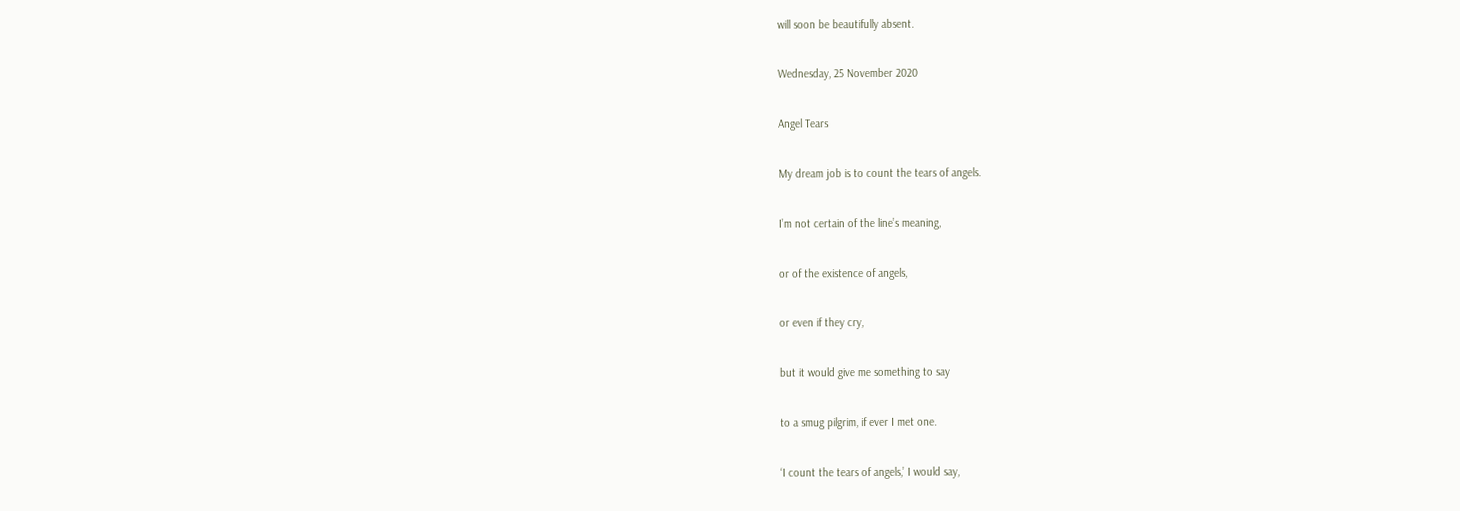will soon be beautifully absent.

Wednesday, 25 November 2020

Angel Tears

My dream job is to count the tears of angels.

I’m not certain of the line’s meaning,

or of the existence of angels,

or even if they cry,

but it would give me something to say

to a smug pilgrim, if ever I met one.

‘I count the tears of angels,’ I would say,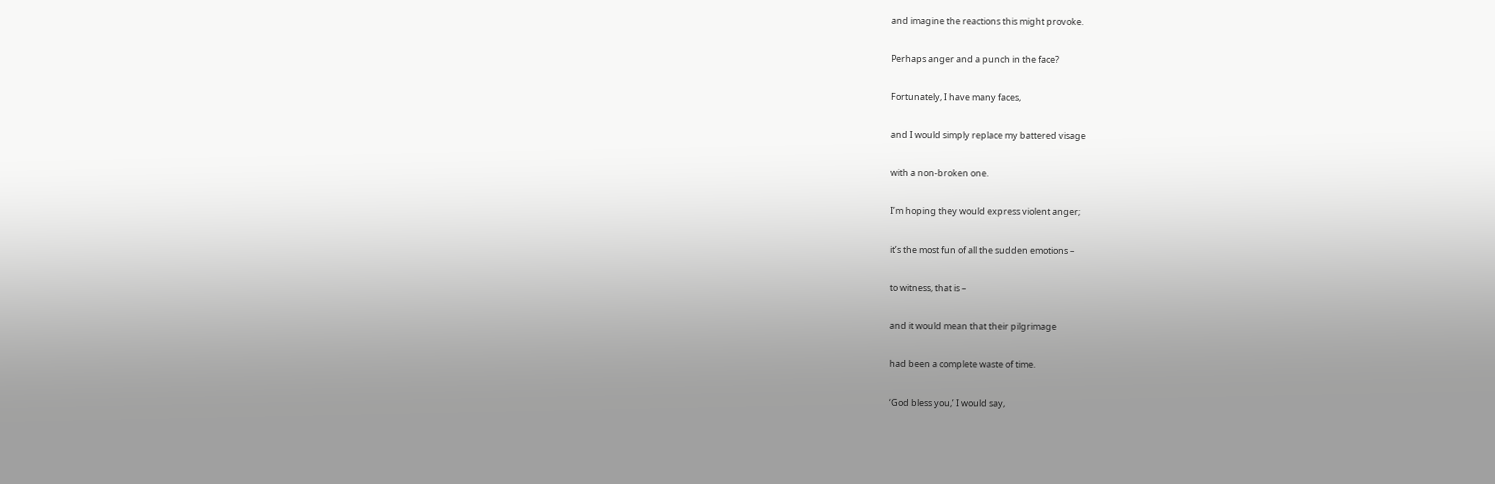and imagine the reactions this might provoke.

Perhaps anger and a punch in the face?

Fortunately, I have many faces,

and I would simply replace my battered visage

with a non-broken one.

I’m hoping they would express violent anger;

it’s the most fun of all the sudden emotions –

to witness, that is –

and it would mean that their pilgrimage

had been a complete waste of time.

‘God bless you,’ I would say,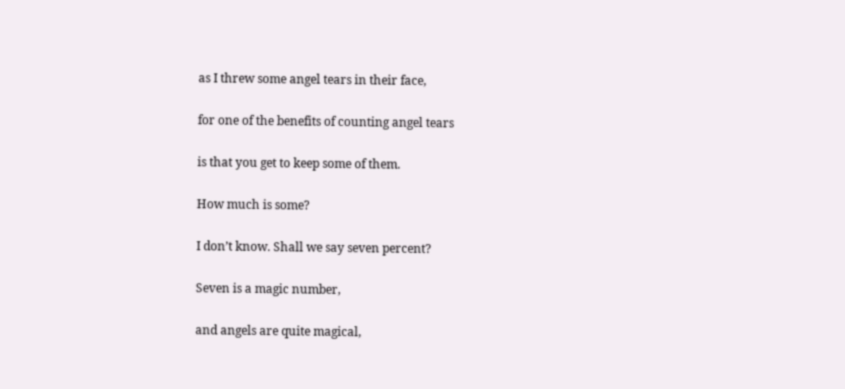as I threw some angel tears in their face,

for one of the benefits of counting angel tears

is that you get to keep some of them.

How much is some?

I don’t know. Shall we say seven percent?

Seven is a magic number,

and angels are quite magical,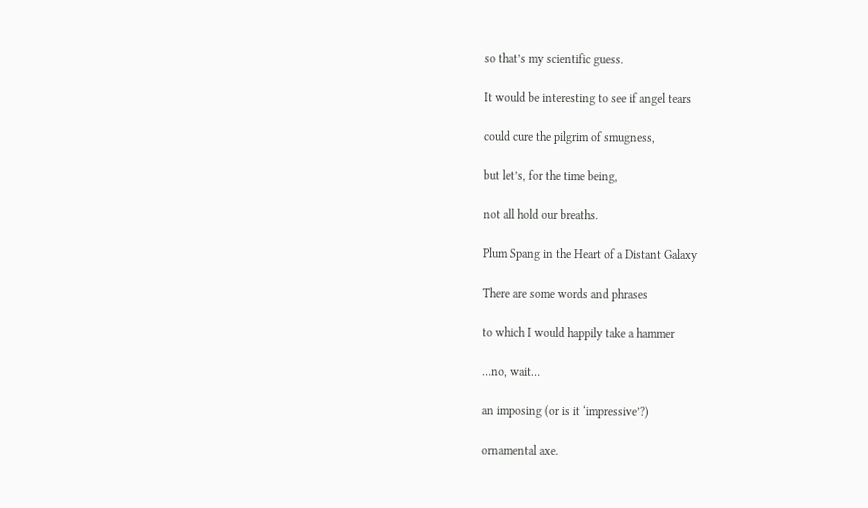so that’s my scientific guess.

It would be interesting to see if angel tears

could cure the pilgrim of smugness,

but let’s, for the time being,

not all hold our breaths.

Plum Spang in the Heart of a Distant Galaxy

There are some words and phrases

to which I would happily take a hammer

…no, wait…

an imposing (or is it ‘impressive’?)

ornamental axe.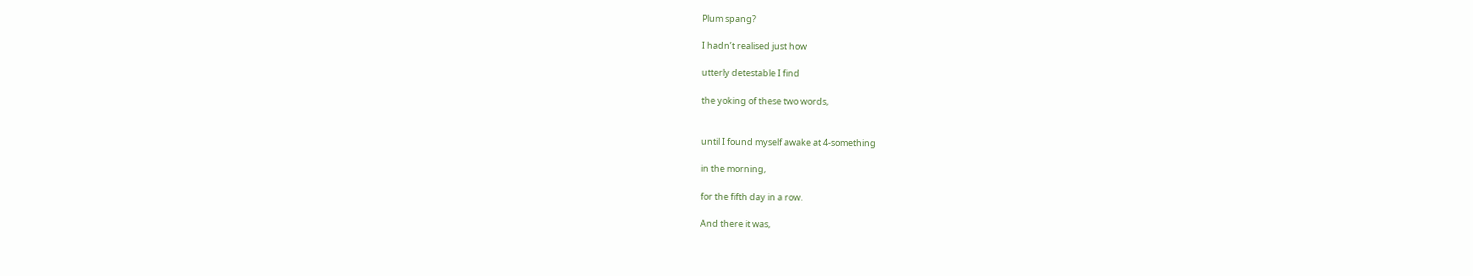Plum spang?

I hadn’t realised just how

utterly detestable I find

the yoking of these two words,


until I found myself awake at 4-something

in the morning,

for the fifth day in a row.

And there it was,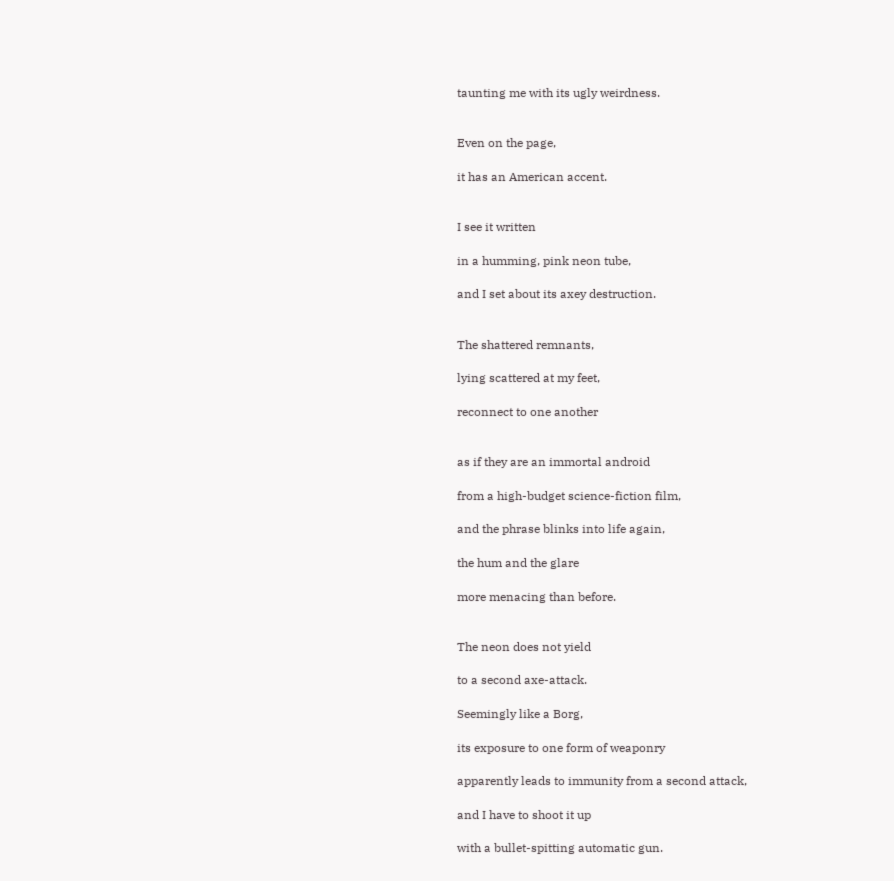taunting me with its ugly weirdness.


Even on the page,

it has an American accent.


I see it written

in a humming, pink neon tube,

and I set about its axey destruction.


The shattered remnants,

lying scattered at my feet,

reconnect to one another


as if they are an immortal android

from a high-budget science-fiction film,

and the phrase blinks into life again,

the hum and the glare

more menacing than before.


The neon does not yield

to a second axe-attack.

Seemingly like a Borg,

its exposure to one form of weaponry

apparently leads to immunity from a second attack,

and I have to shoot it up

with a bullet-spitting automatic gun.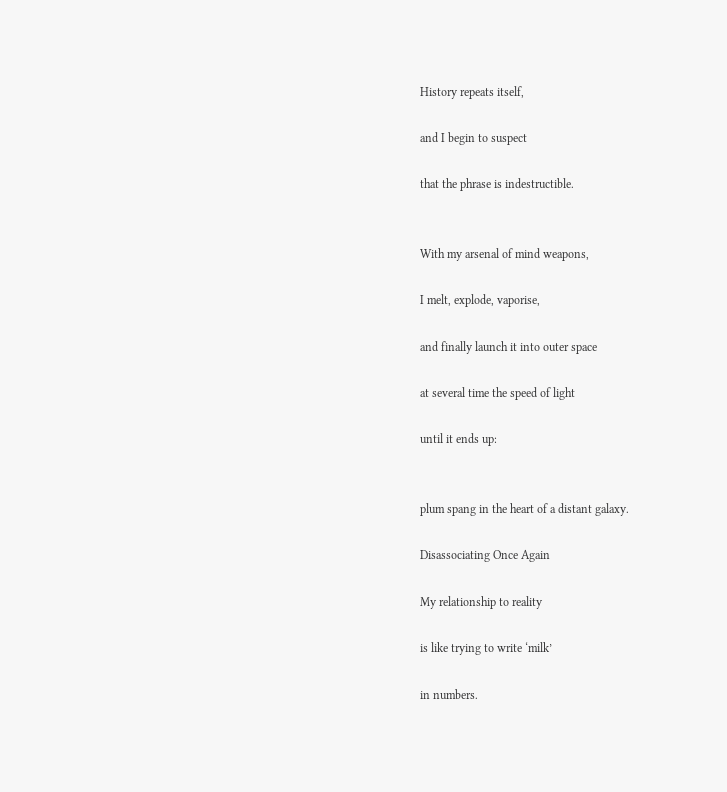History repeats itself,

and I begin to suspect

that the phrase is indestructible.


With my arsenal of mind weapons,

I melt, explode, vaporise,

and finally launch it into outer space

at several time the speed of light

until it ends up:


plum spang in the heart of a distant galaxy.

Disassociating Once Again

My relationship to reality

is like trying to write ‘milk’

in numbers.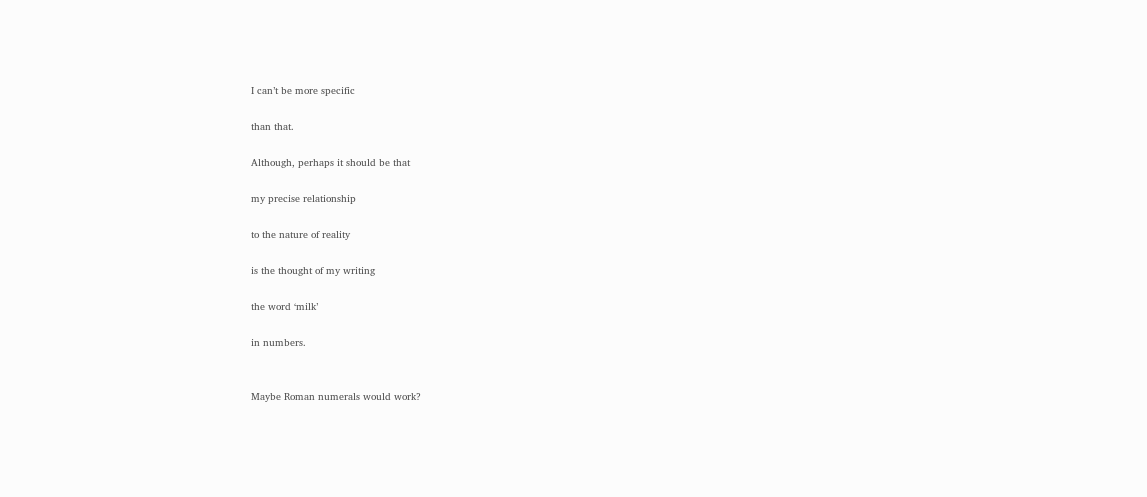I can’t be more specific

than that.

Although, perhaps it should be that

my precise relationship

to the nature of reality

is the thought of my writing

the word ‘milk’

in numbers.


Maybe Roman numerals would work?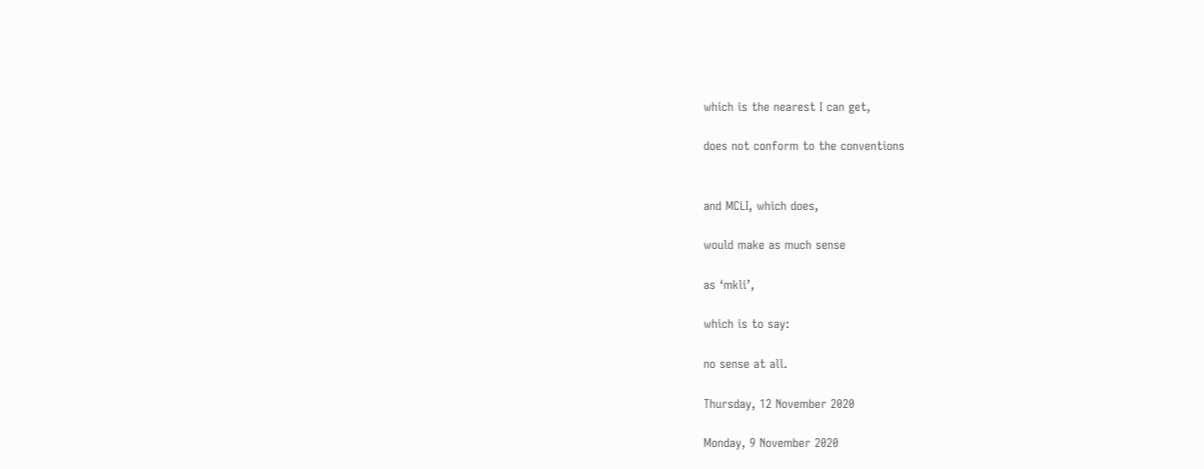which is the nearest I can get,

does not conform to the conventions


and MCLI, which does,

would make as much sense

as ‘mkli’,

which is to say:

no sense at all.

Thursday, 12 November 2020

Monday, 9 November 2020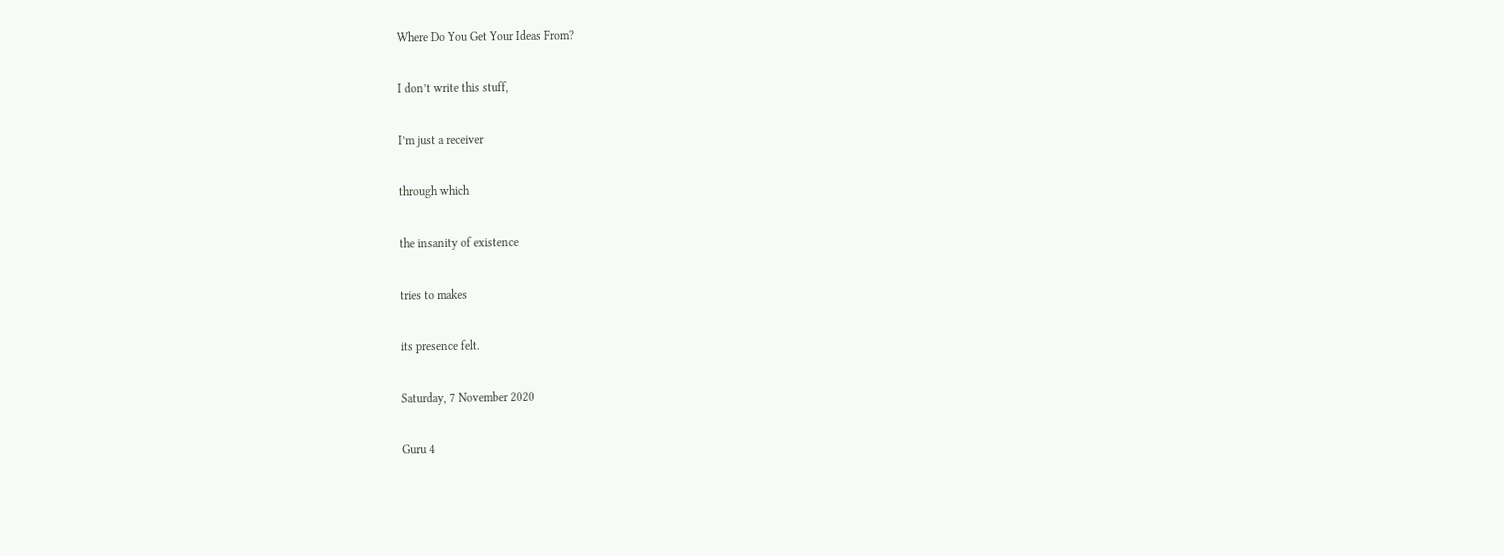Where Do You Get Your Ideas From?

I don’t write this stuff,

I’m just a receiver

through which

the insanity of existence

tries to makes

its presence felt.

Saturday, 7 November 2020

Guru 4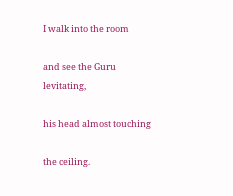I walk into the room

and see the Guru levitating,

his head almost touching

the ceiling.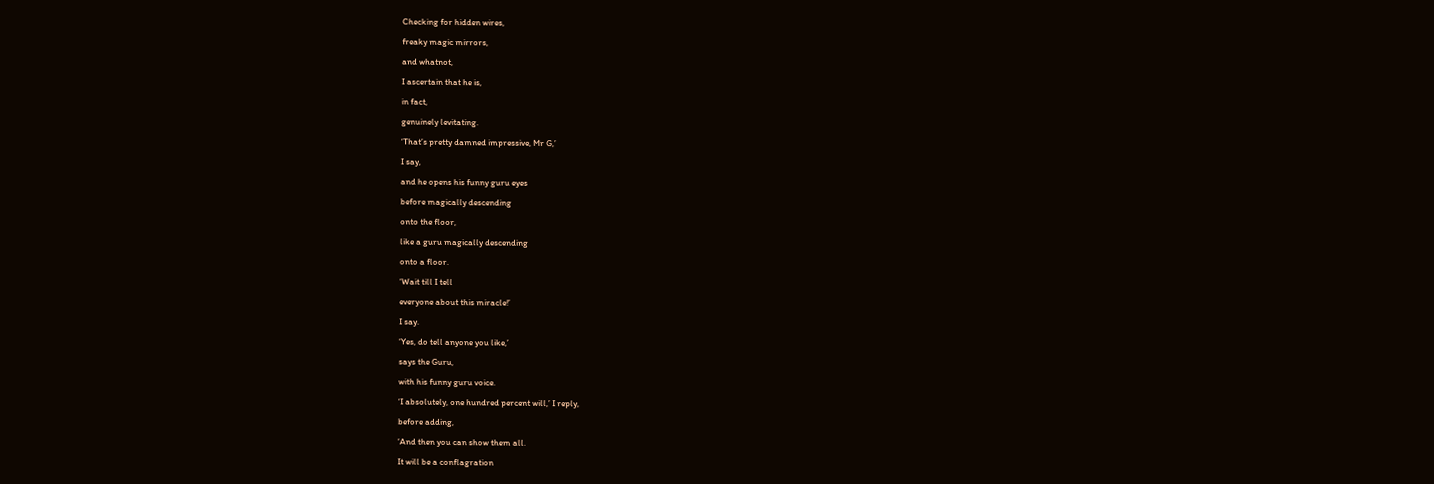Checking for hidden wires,

freaky magic mirrors,

and whatnot,

I ascertain that he is,

in fact,

genuinely levitating.

‘That’s pretty damned impressive, Mr G,’

I say,

and he opens his funny guru eyes

before magically descending

onto the floor,

like a guru magically descending

onto a floor.

‘Wait till I tell

everyone about this miracle!’

I say.

‘Yes, do tell anyone you like,’

says the Guru,

with his funny guru voice.

‘I absolutely, one hundred percent will,’ I reply,

before adding,

‘And then you can show them all.

It will be a conflagration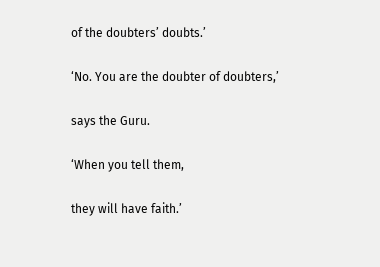of the doubters’ doubts.’

‘No. You are the doubter of doubters,’

says the Guru.

‘When you tell them,

they will have faith.’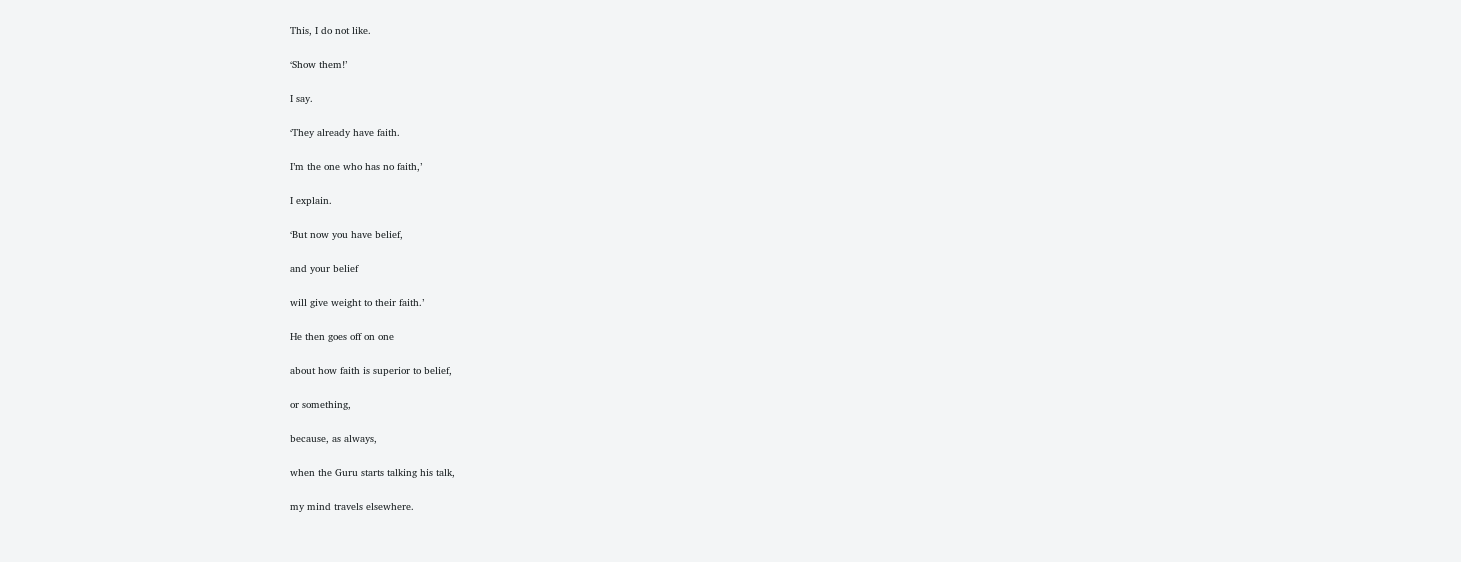This, I do not like.

‘Show them!’

I say.

‘They already have faith.

I’m the one who has no faith,’

I explain.

‘But now you have belief,

and your belief

will give weight to their faith.’

He then goes off on one

about how faith is superior to belief,

or something,

because, as always,

when the Guru starts talking his talk,

my mind travels elsewhere.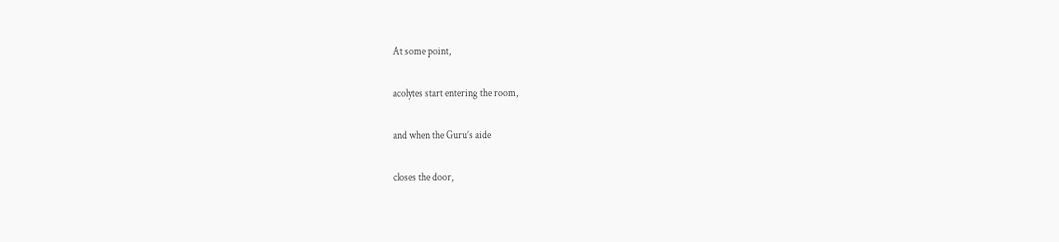At some point,

acolytes start entering the room,

and when the Guru’s aide

closes the door,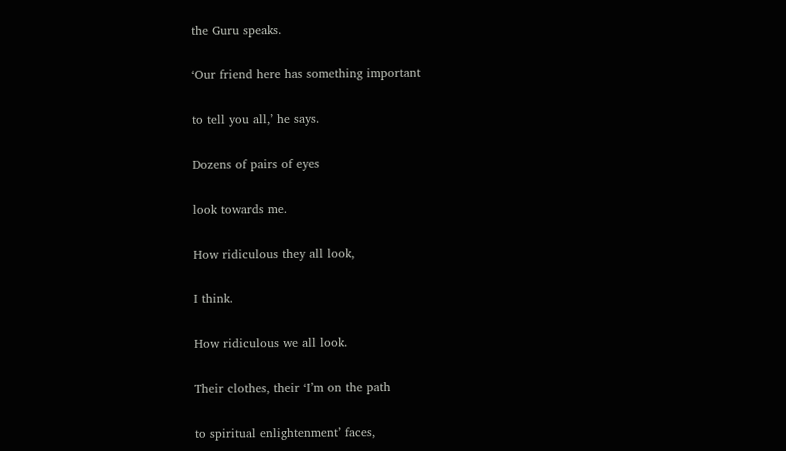the Guru speaks.

‘Our friend here has something important

to tell you all,’ he says.

Dozens of pairs of eyes

look towards me.

How ridiculous they all look,

I think.

How ridiculous we all look.

Their clothes, their ‘I’m on the path

to spiritual enlightenment’ faces,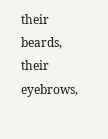their beards, their eyebrows,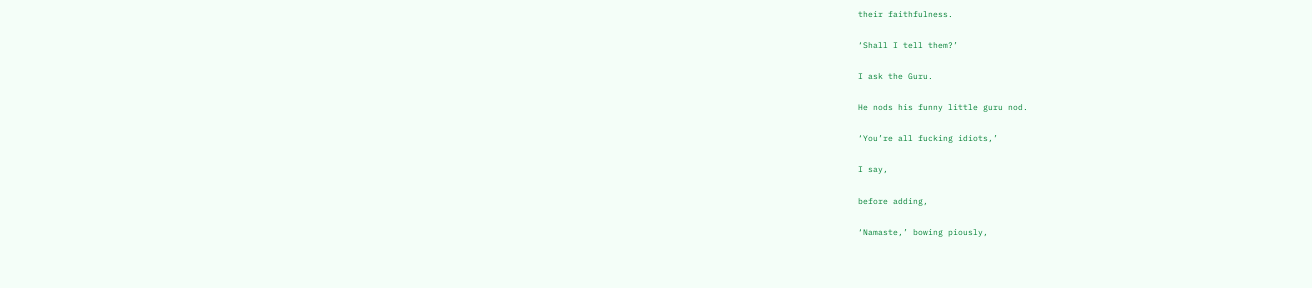their faithfulness.

‘Shall I tell them?’

I ask the Guru.

He nods his funny little guru nod.

‘You’re all fucking idiots,’

I say,

before adding,

‘Namaste,’ bowing piously,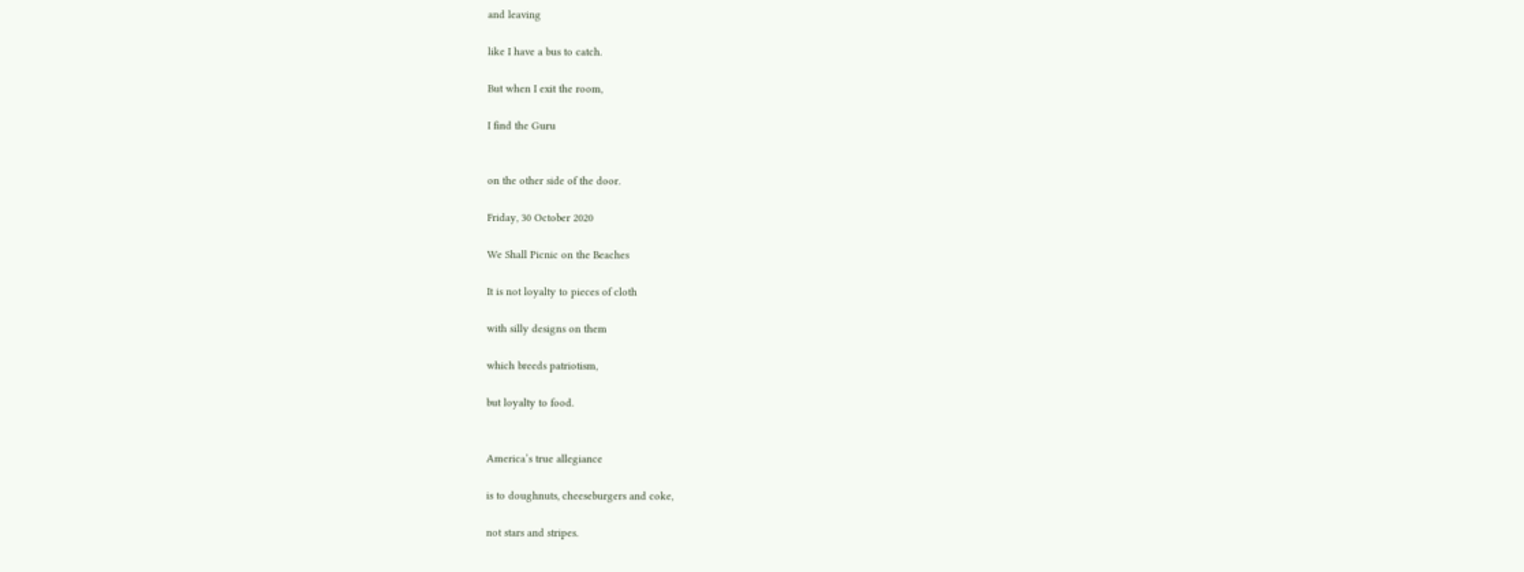and leaving

like I have a bus to catch.

But when I exit the room,

I find the Guru


on the other side of the door.

Friday, 30 October 2020

We Shall Picnic on the Beaches

It is not loyalty to pieces of cloth

with silly designs on them

which breeds patriotism,

but loyalty to food.


America’s true allegiance

is to doughnuts, cheeseburgers and coke,

not stars and stripes.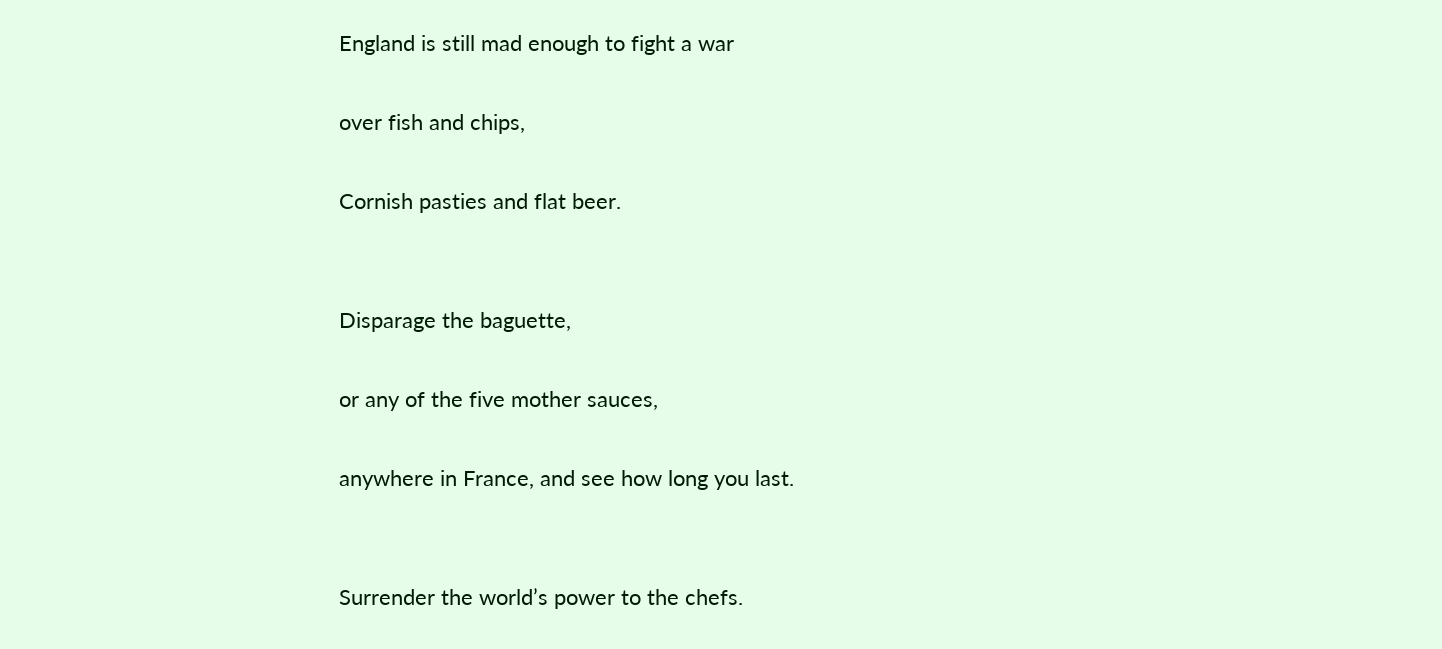England is still mad enough to fight a war

over fish and chips,

Cornish pasties and flat beer.


Disparage the baguette,

or any of the five mother sauces,

anywhere in France, and see how long you last.


Surrender the world’s power to the chefs.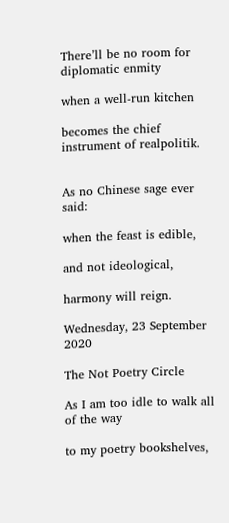There’ll be no room for diplomatic enmity

when a well-run kitchen

becomes the chief instrument of realpolitik.


As no Chinese sage ever said:

when the feast is edible,

and not ideological,

harmony will reign.

Wednesday, 23 September 2020

The Not Poetry Circle

As I am too idle to walk all of the way

to my poetry bookshelves,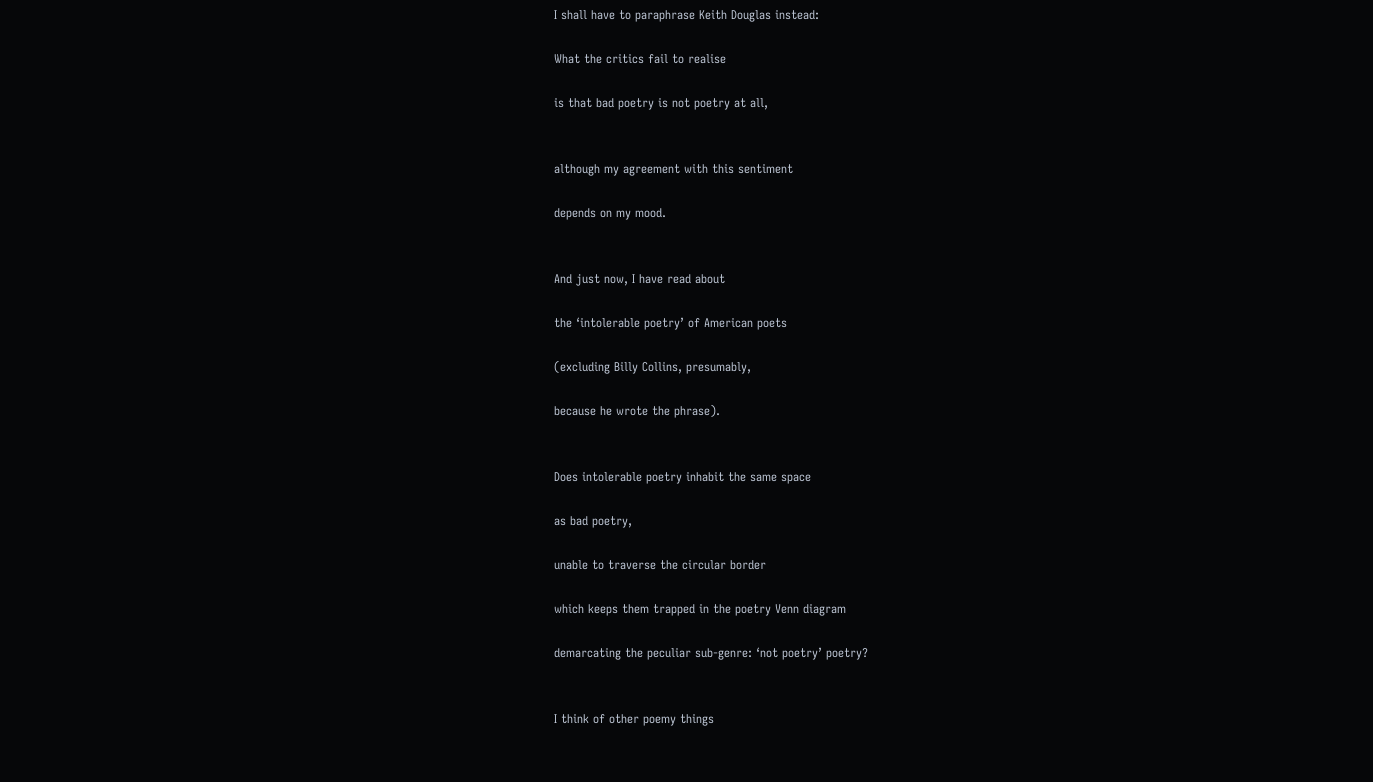I shall have to paraphrase Keith Douglas instead:

What the critics fail to realise

is that bad poetry is not poetry at all,


although my agreement with this sentiment

depends on my mood.


And just now, I have read about

the ‘intolerable poetry’ of American poets

(excluding Billy Collins, presumably,

because he wrote the phrase).


Does intolerable poetry inhabit the same space

as bad poetry,

unable to traverse the circular border

which keeps them trapped in the poetry Venn diagram

demarcating the peculiar sub-genre: ‘not poetry’ poetry?


I think of other poemy things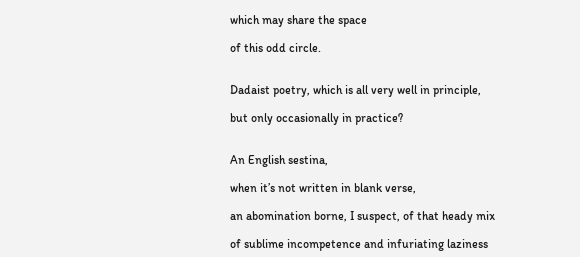which may share the space

of this odd circle.


Dadaist poetry, which is all very well in principle,

but only occasionally in practice?


An English sestina,

when it’s not written in blank verse,

an abomination borne, I suspect, of that heady mix

of sublime incompetence and infuriating laziness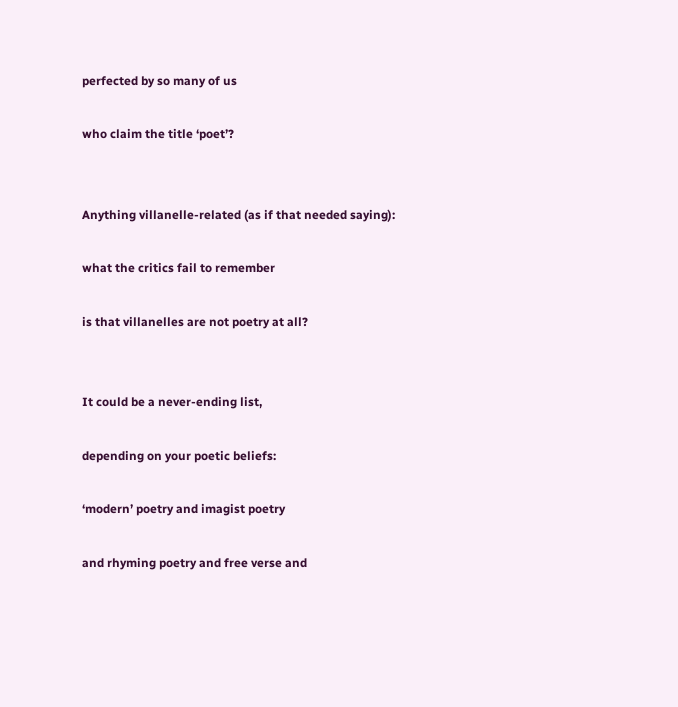perfected by so many of us

who claim the title ‘poet’?


Anything villanelle-related (as if that needed saying):

what the critics fail to remember

is that villanelles are not poetry at all?


It could be a never-ending list,

depending on your poetic beliefs:

‘modern’ poetry and imagist poetry

and rhyming poetry and free verse and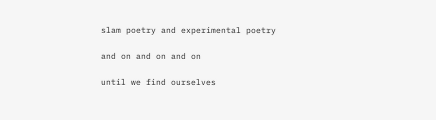slam poetry and experimental poetry

and on and on and on

until we find ourselves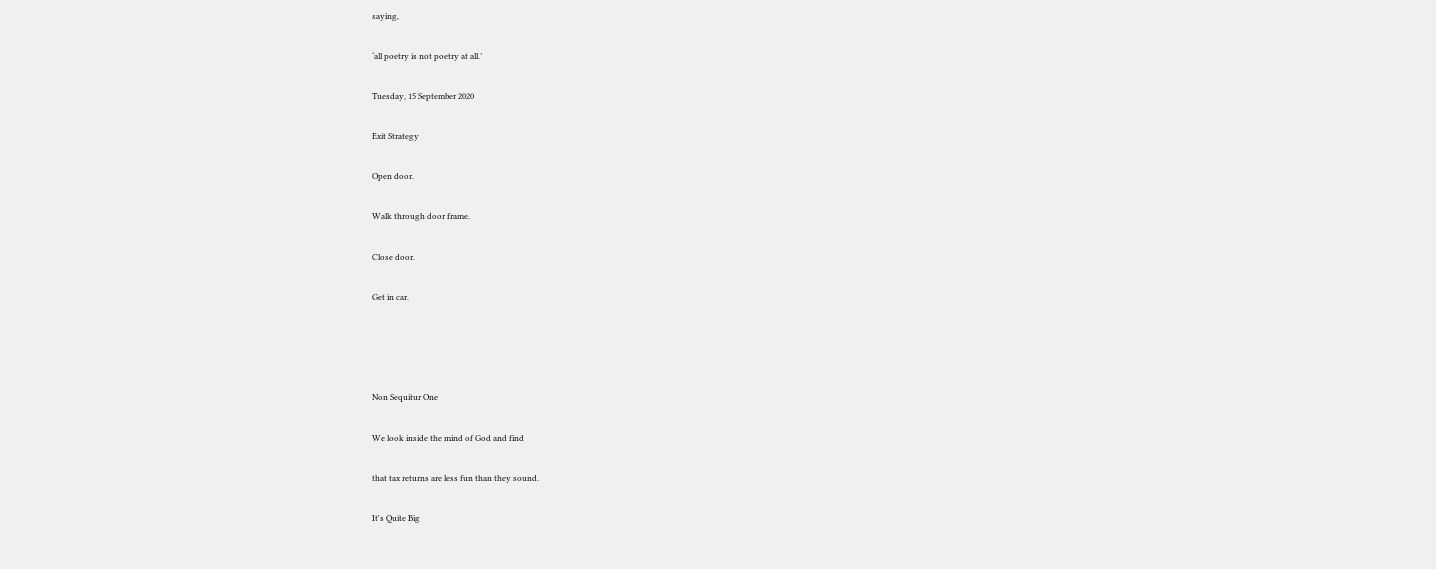saying,

‘all poetry is not poetry at all.’

Tuesday, 15 September 2020

Exit Strategy

Open door.

Walk through door frame.

Close door.

Get in car.




Non Sequitur One

We look inside the mind of God and find

that tax returns are less fun than they sound.

It's Quite Big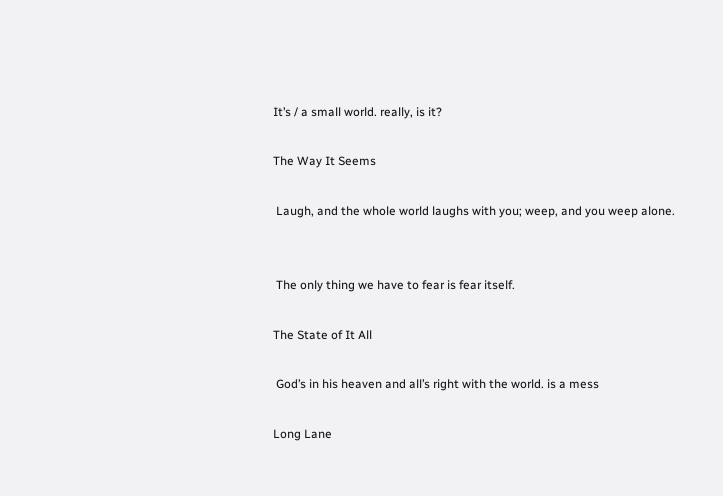It’s / a small world. really, is it?

The Way It Seems

 Laugh, and the whole world laughs with you; weep, and you weep alone.


 The only thing we have to fear is fear itself.

The State of It All

 God’s in his heaven and all’s right with the world. is a mess

Long Lane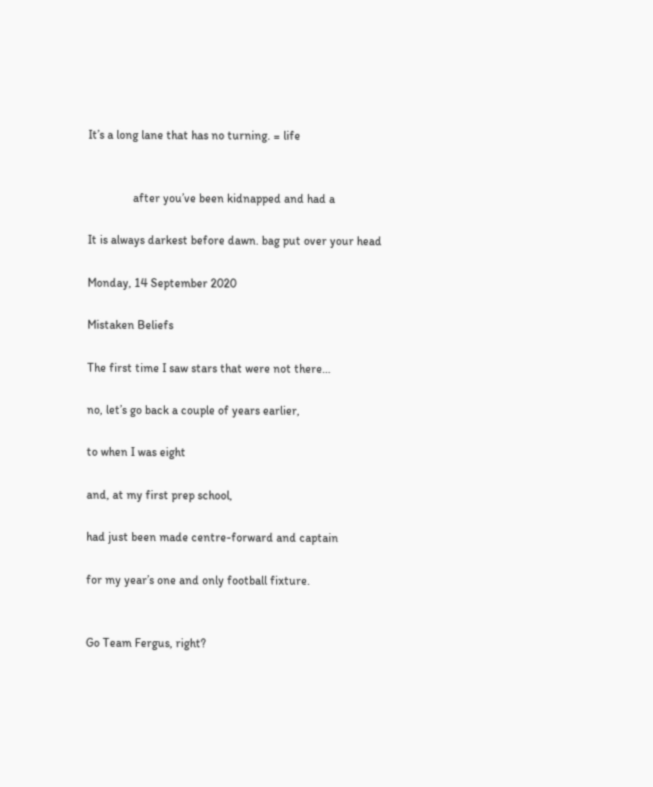It’s a long lane that has no turning. = life


               after you’ve been kidnapped and had a

It is always darkest before dawn. bag put over your head

Monday, 14 September 2020

Mistaken Beliefs

The first time I saw stars that were not there…

no, let’s go back a couple of years earlier,

to when I was eight

and, at my first prep school,

had just been made centre-forward and captain

for my year’s one and only football fixture.


Go Team Fergus, right?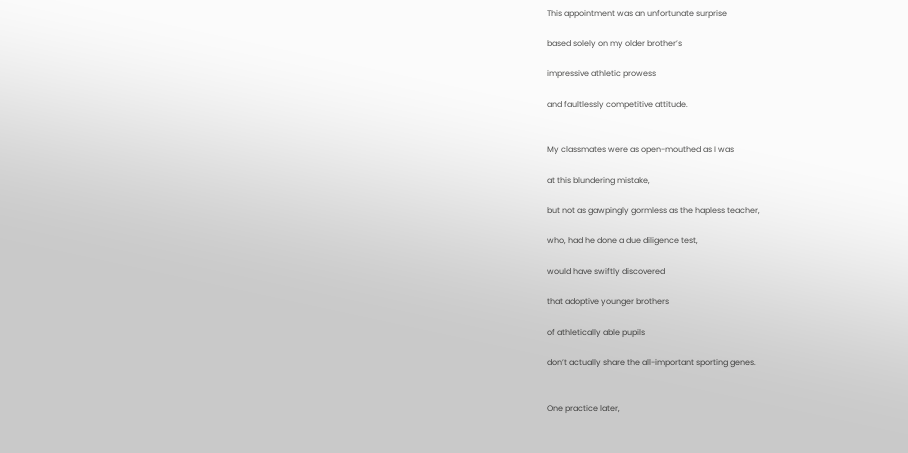This appointment was an unfortunate surprise

based solely on my older brother’s

impressive athletic prowess

and faultlessly competitive attitude.


My classmates were as open-mouthed as I was

at this blundering mistake,

but not as gawpingly gormless as the hapless teacher,

who, had he done a due diligence test,

would have swiftly discovered

that adoptive younger brothers

of athletically able pupils

don’t actually share the all-important sporting genes.


One practice later,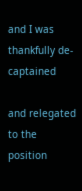and I was thankfully de-captained

and relegated to the position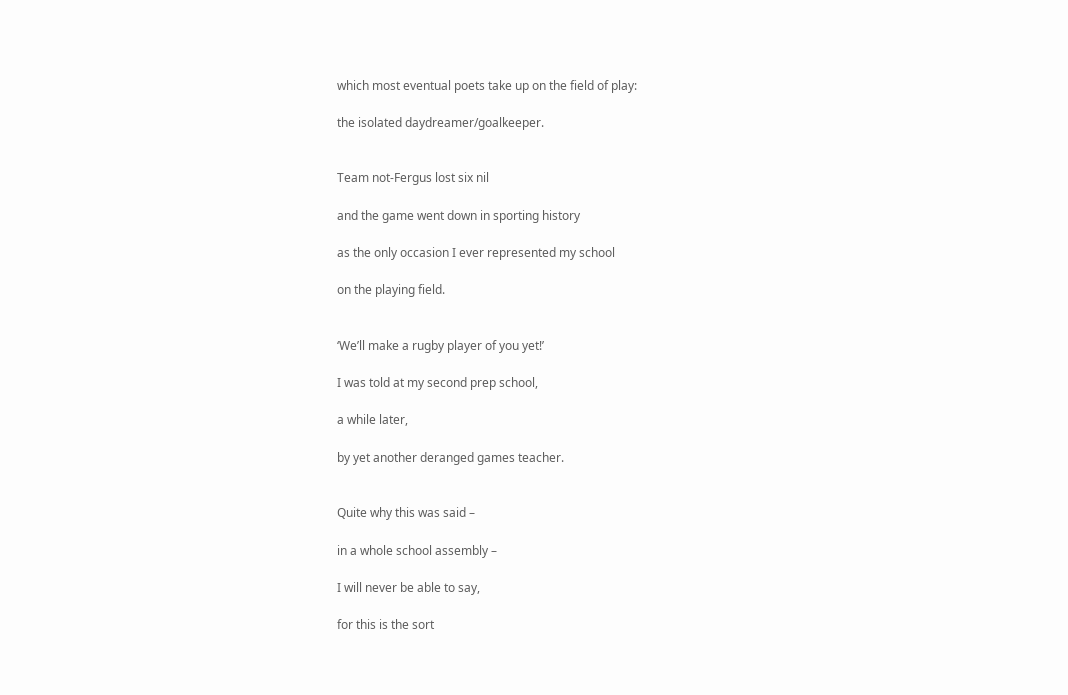which most eventual poets take up on the field of play:

the isolated daydreamer/goalkeeper.


Team not-Fergus lost six nil

and the game went down in sporting history

as the only occasion I ever represented my school

on the playing field.


‘We’ll make a rugby player of you yet!’

I was told at my second prep school,

a while later,

by yet another deranged games teacher.


Quite why this was said –

in a whole school assembly –

I will never be able to say,

for this is the sort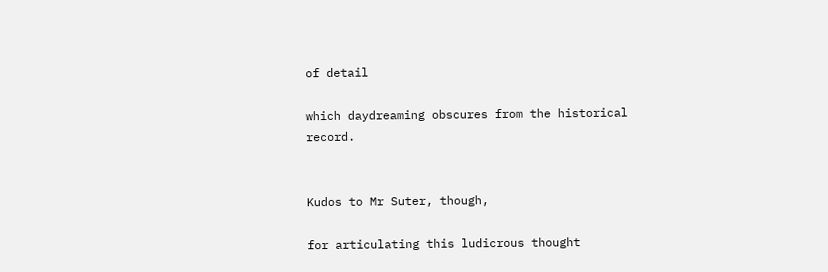of detail

which daydreaming obscures from the historical record.


Kudos to Mr Suter, though,

for articulating this ludicrous thought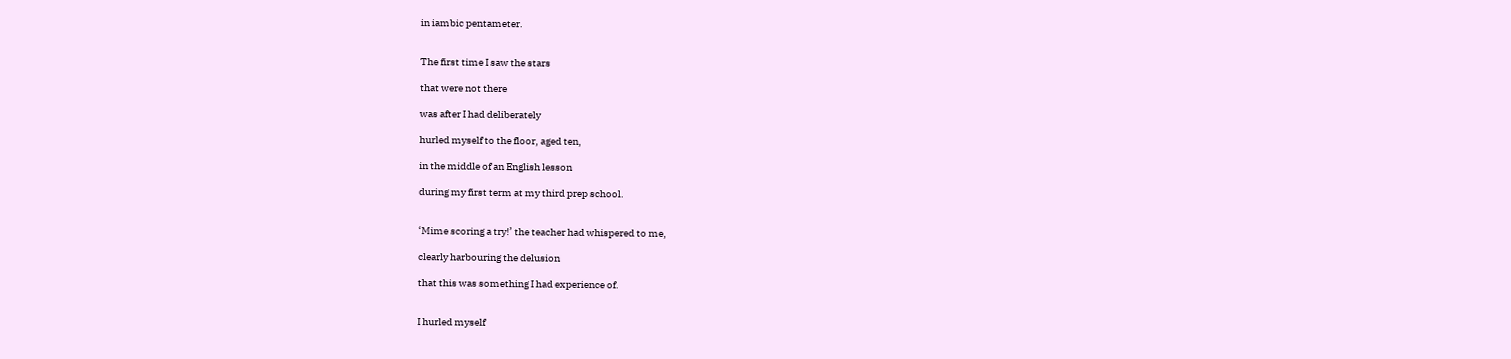in iambic pentameter.


The first time I saw the stars

that were not there

was after I had deliberately

hurled myself to the floor, aged ten,

in the middle of an English lesson

during my first term at my third prep school.


‘Mime scoring a try!’ the teacher had whispered to me,

clearly harbouring the delusion

that this was something I had experience of.


I hurled myself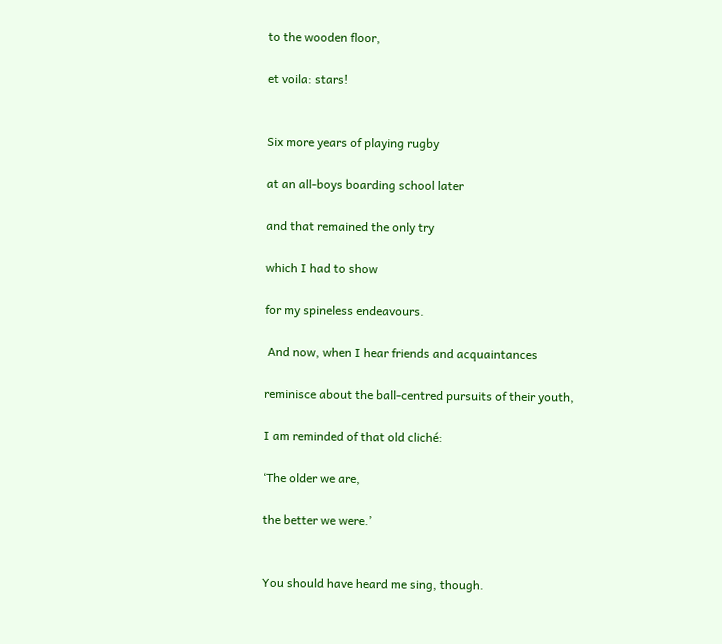to the wooden floor,

et voila: stars!


Six more years of playing rugby

at an all-boys boarding school later

and that remained the only try

which I had to show

for my spineless endeavours.

 And now, when I hear friends and acquaintances

reminisce about the ball-centred pursuits of their youth,

I am reminded of that old cliché:

‘The older we are,

the better we were.’


You should have heard me sing, though.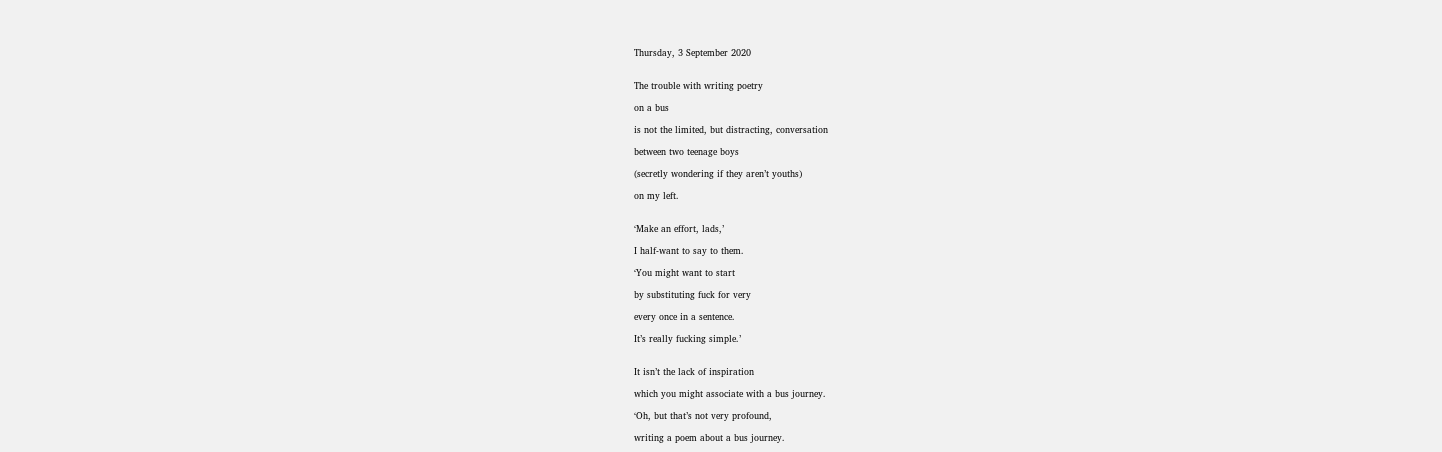Thursday, 3 September 2020


The trouble with writing poetry

on a bus

is not the limited, but distracting, conversation

between two teenage boys

(secretly wondering if they aren’t youths)

on my left.


‘Make an effort, lads,’

I half-want to say to them.

‘You might want to start

by substituting fuck for very

every once in a sentence.

It’s really fucking simple.’


It isn’t the lack of inspiration

which you might associate with a bus journey.

‘Oh, but that’s not very profound,

writing a poem about a bus journey.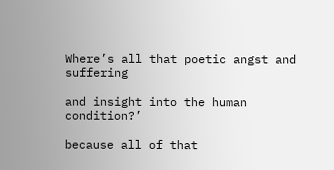Where’s all that poetic angst and suffering

and insight into the human condition?’

because all of that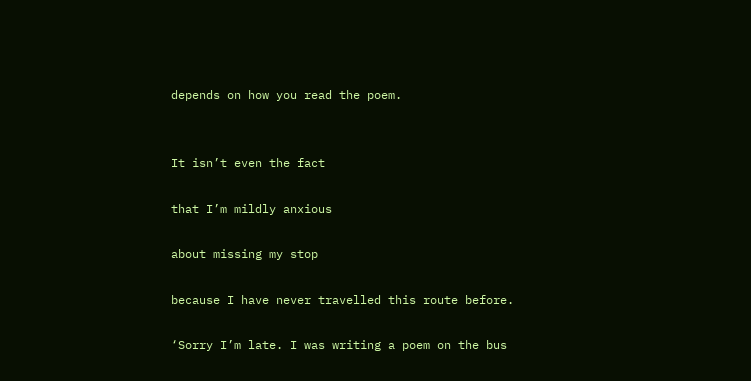depends on how you read the poem.


It isn’t even the fact

that I’m mildly anxious

about missing my stop

because I have never travelled this route before.

‘Sorry I’m late. I was writing a poem on the bus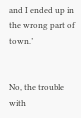and I ended up in the wrong part of town.’


No, the trouble with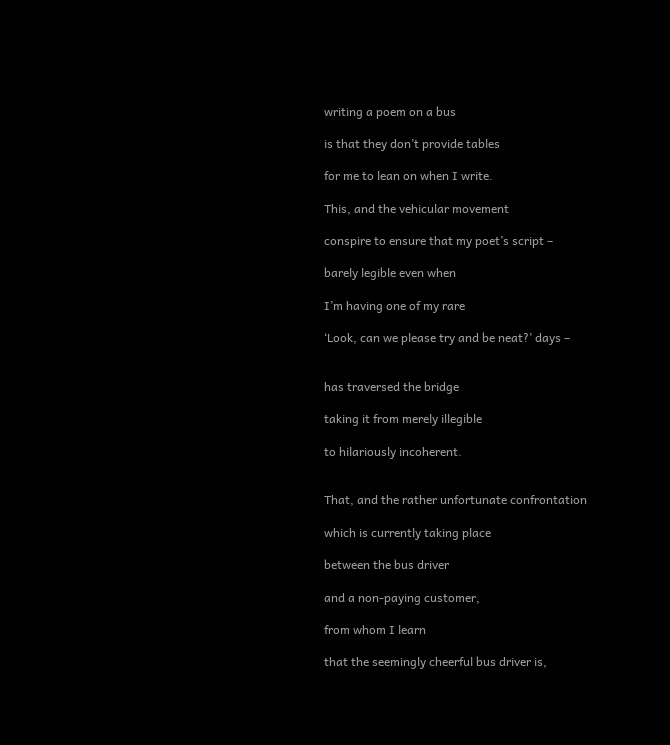writing a poem on a bus

is that they don’t provide tables

for me to lean on when I write.

This, and the vehicular movement

conspire to ensure that my poet’s script –

barely legible even when

I’m having one of my rare

‘Look, can we please try and be neat?’ days –


has traversed the bridge

taking it from merely illegible

to hilariously incoherent.


That, and the rather unfortunate confrontation

which is currently taking place

between the bus driver

and a non-paying customer,

from whom I learn

that the seemingly cheerful bus driver is,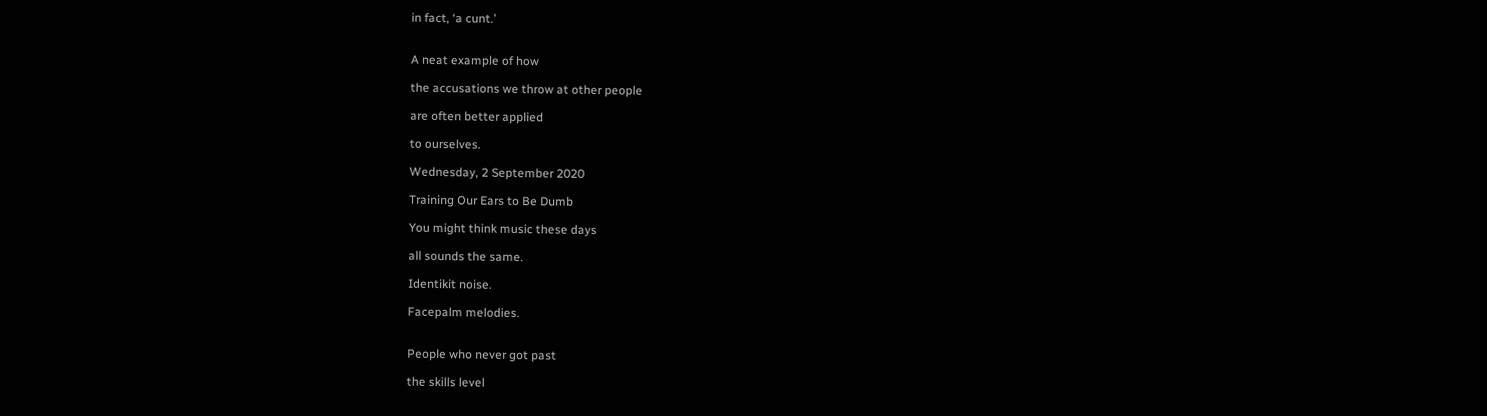in fact, ‘a cunt.’


A neat example of how

the accusations we throw at other people

are often better applied

to ourselves.

Wednesday, 2 September 2020

Training Our Ears to Be Dumb

You might think music these days

all sounds the same.

Identikit noise.

Facepalm melodies.


People who never got past

the skills level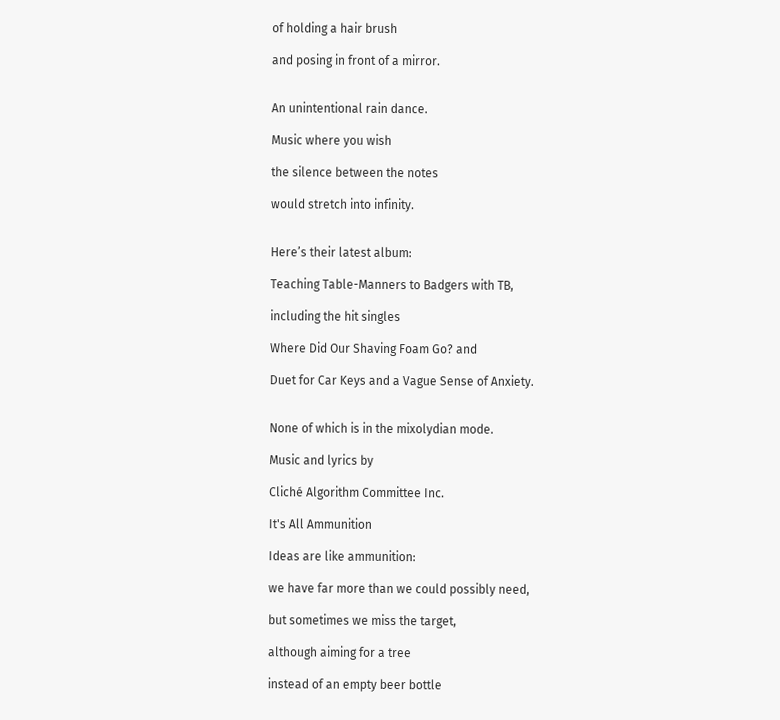of holding a hair brush

and posing in front of a mirror.


An unintentional rain dance.

Music where you wish

the silence between the notes

would stretch into infinity.


Here’s their latest album:

Teaching Table-Manners to Badgers with TB,

including the hit singles

Where Did Our Shaving Foam Go? and

Duet for Car Keys and a Vague Sense of Anxiety.


None of which is in the mixolydian mode.

Music and lyrics by

Cliché Algorithm Committee Inc.

It's All Ammunition

Ideas are like ammunition:

we have far more than we could possibly need,

but sometimes we miss the target,

although aiming for a tree

instead of an empty beer bottle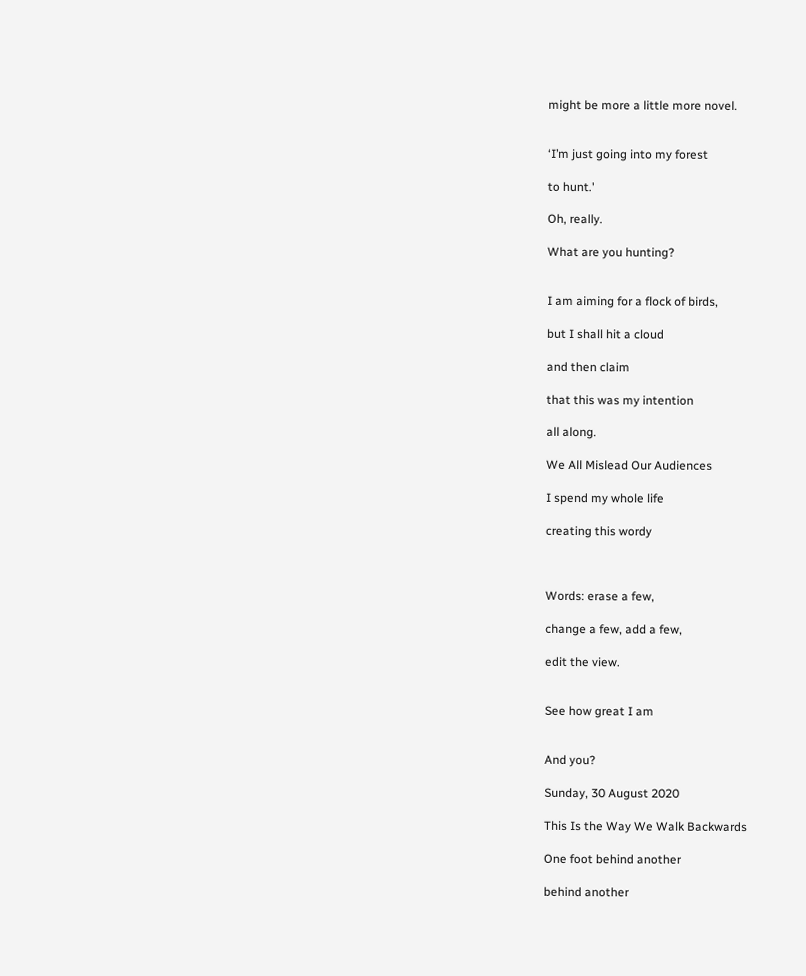might be more a little more novel.


‘I’m just going into my forest

to hunt.'

Oh, really.

What are you hunting?


I am aiming for a flock of birds,

but I shall hit a cloud

and then claim

that this was my intention

all along.

We All Mislead Our Audiences

I spend my whole life

creating this wordy



Words: erase a few,

change a few, add a few,

edit the view.


See how great I am


And you?

Sunday, 30 August 2020

This Is the Way We Walk Backwards

One foot behind another

behind another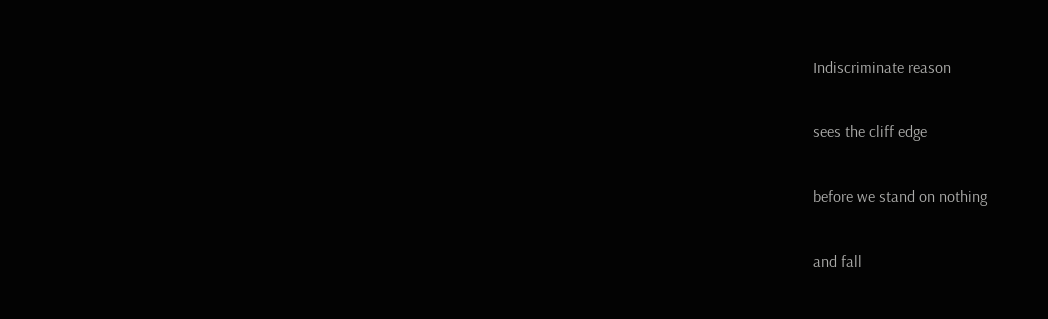Indiscriminate reason

sees the cliff edge

before we stand on nothing

and fall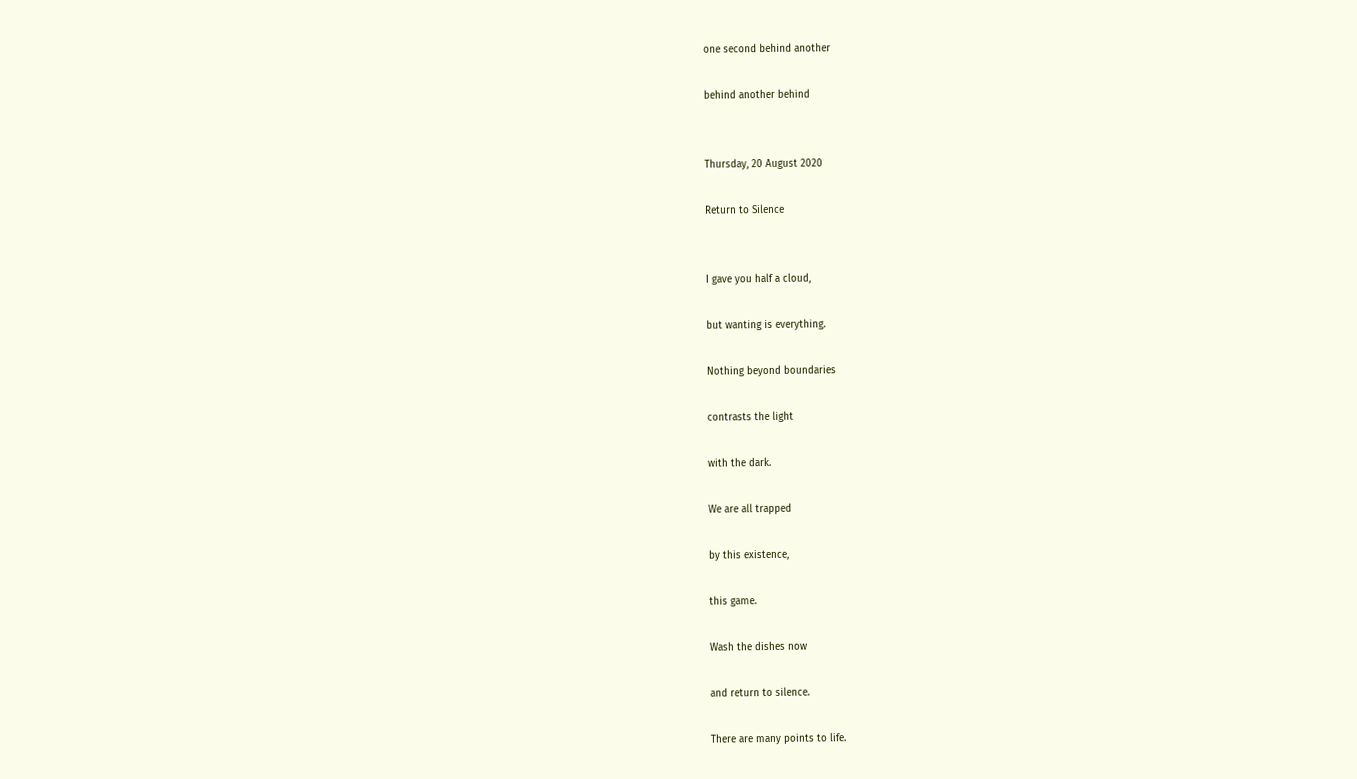one second behind another

behind another behind


Thursday, 20 August 2020

Return to Silence


I gave you half a cloud,

but wanting is everything.

Nothing beyond boundaries

contrasts the light

with the dark.

We are all trapped

by this existence,

this game.

Wash the dishes now

and return to silence.

There are many points to life.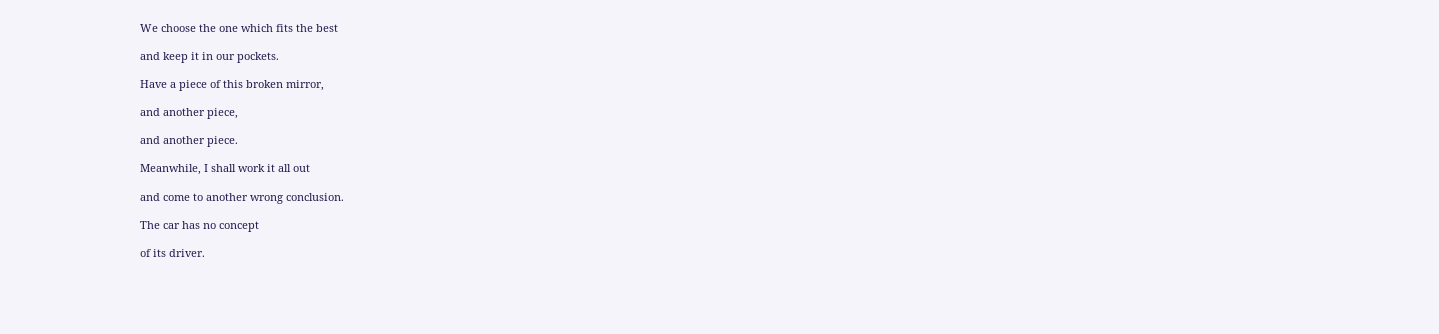We choose the one which fits the best

and keep it in our pockets.

Have a piece of this broken mirror,

and another piece,

and another piece.

Meanwhile, I shall work it all out

and come to another wrong conclusion.

The car has no concept

of its driver.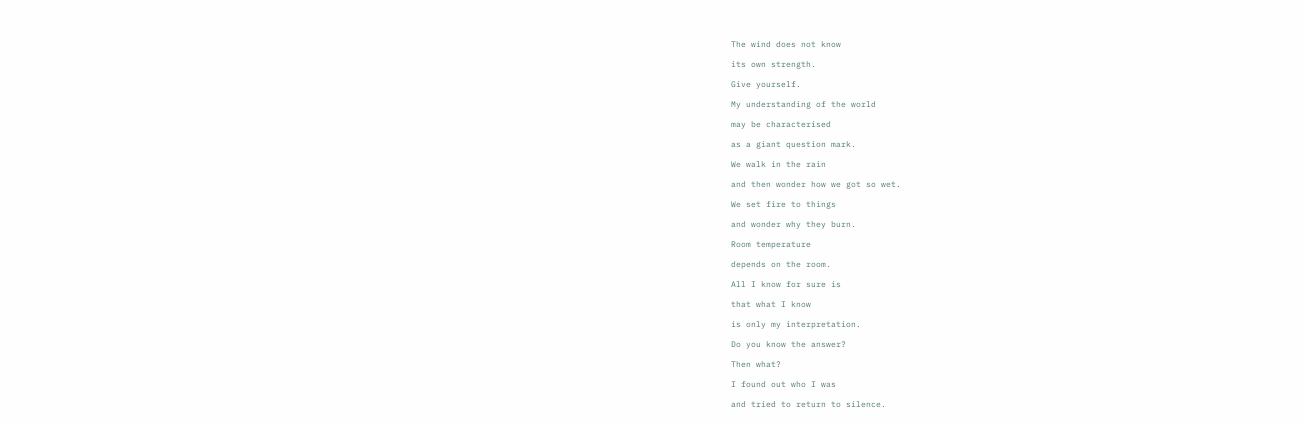The wind does not know

its own strength.

Give yourself.

My understanding of the world

may be characterised

as a giant question mark.

We walk in the rain

and then wonder how we got so wet.

We set fire to things

and wonder why they burn.

Room temperature

depends on the room.

All I know for sure is

that what I know

is only my interpretation.

Do you know the answer?

Then what?

I found out who I was

and tried to return to silence.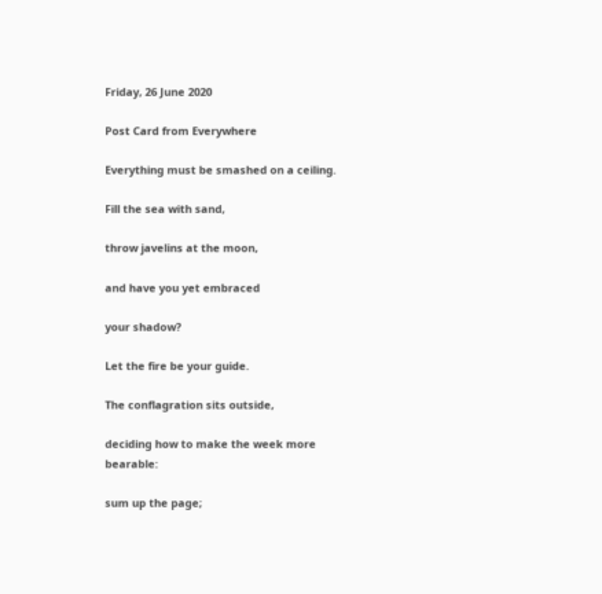Friday, 26 June 2020

Post Card from Everywhere

Everything must be smashed on a ceiling.

Fill the sea with sand,

throw javelins at the moon,

and have you yet embraced

your shadow?

Let the fire be your guide.

The conflagration sits outside,

deciding how to make the week more bearable:

sum up the page;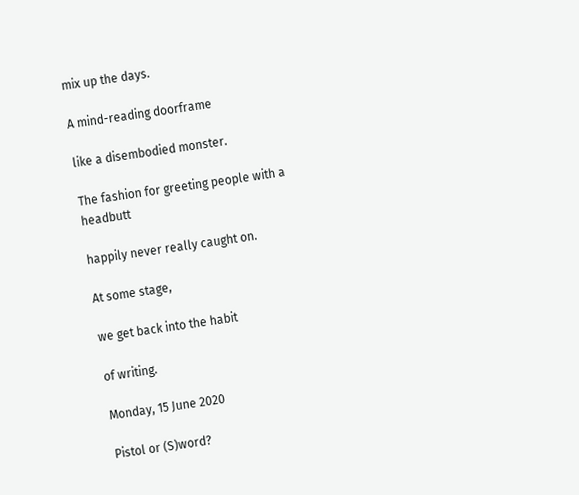mix up the days.

A mind-reading doorframe

like a disembodied monster.

The fashion for greeting people with a headbutt

happily never really caught on.

At some stage,

we get back into the habit

of writing.

Monday, 15 June 2020

Pistol or (S)word?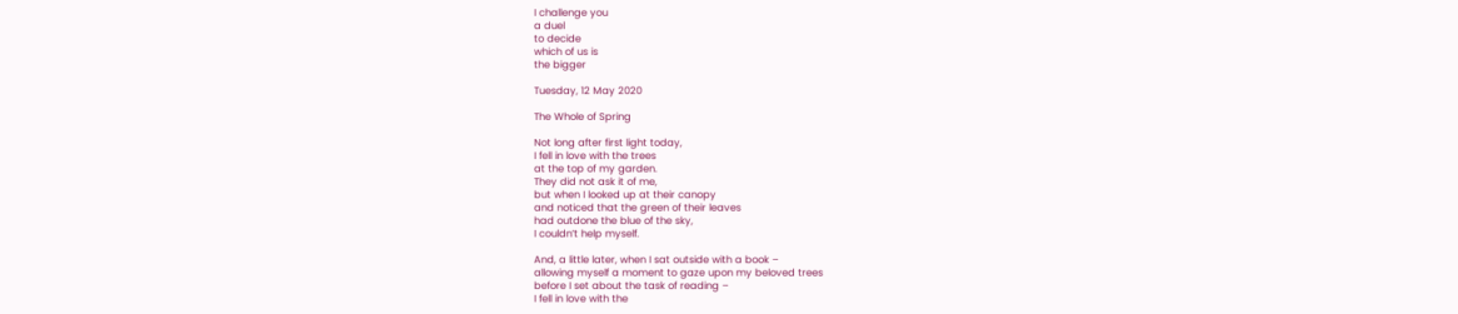I challenge you
a duel
to decide
which of us is
the bigger

Tuesday, 12 May 2020

The Whole of Spring

Not long after first light today,
I fell in love with the trees
at the top of my garden.
They did not ask it of me,
but when I looked up at their canopy
and noticed that the green of their leaves
had outdone the blue of the sky,
I couldn’t help myself.

And, a little later, when I sat outside with a book –
allowing myself a moment to gaze upon my beloved trees
before I set about the task of reading –
I fell in love with the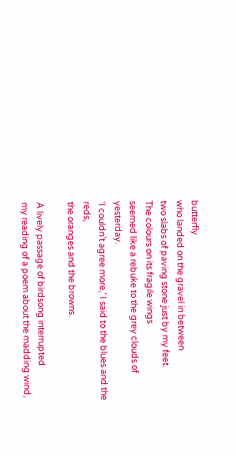butterfly
who landed on the gravel in between
two slabs of paving stone just by my feet.
The colours on its fragile wings
seemed like a rebuke to the grey clouds of yesterday.
‘I couldn’t agree more,’ I said to the blues and the reds,
the oranges and the browns.

A lively passage of birdsong interrupted
my reading of a poem about the madding wind,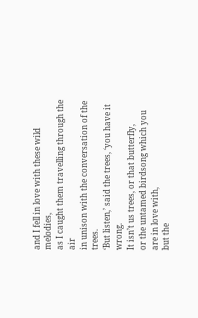and I fell in love with these wild melodies,
as I caught them travelling through the air
in unison with the conversation of the trees.
‘But listen,’ said the trees, ‘you have it wrong.
It isn’t us trees, or that butterfly,
or the untamed birdsong which you are in love with,
but the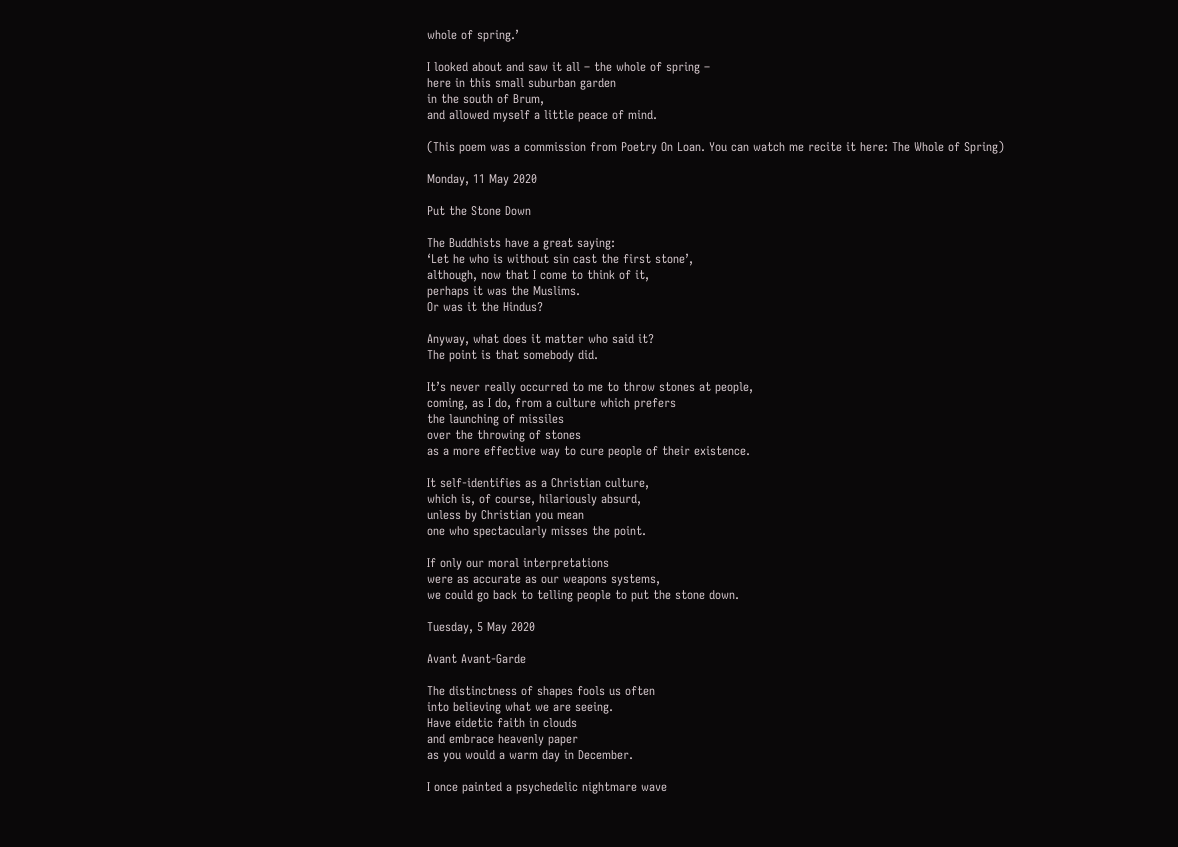whole of spring.’

I looked about and saw it all – the whole of spring –
here in this small suburban garden
in the south of Brum,
and allowed myself a little peace of mind.

(This poem was a commission from Poetry On Loan. You can watch me recite it here: The Whole of Spring)

Monday, 11 May 2020

Put the Stone Down

The Buddhists have a great saying:
‘Let he who is without sin cast the first stone’,
although, now that I come to think of it,
perhaps it was the Muslims.
Or was it the Hindus?

Anyway, what does it matter who said it?
The point is that somebody did.

It’s never really occurred to me to throw stones at people,
coming, as I do, from a culture which prefers
the launching of missiles
over the throwing of stones
as a more effective way to cure people of their existence.

It self-identifies as a Christian culture,
which is, of course, hilariously absurd,
unless by Christian you mean
one who spectacularly misses the point.

If only our moral interpretations
were as accurate as our weapons systems,
we could go back to telling people to put the stone down.

Tuesday, 5 May 2020

Avant Avant-Garde

The distinctness of shapes fools us often
into believing what we are seeing.
Have eidetic faith in clouds
and embrace heavenly paper
as you would a warm day in December.

I once painted a psychedelic nightmare wave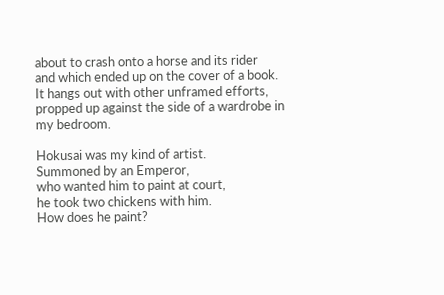about to crash onto a horse and its rider
and which ended up on the cover of a book.
It hangs out with other unframed efforts,
propped up against the side of a wardrobe in my bedroom.

Hokusai was my kind of artist.
Summoned by an Emperor,
who wanted him to paint at court,
he took two chickens with him.
How does he paint?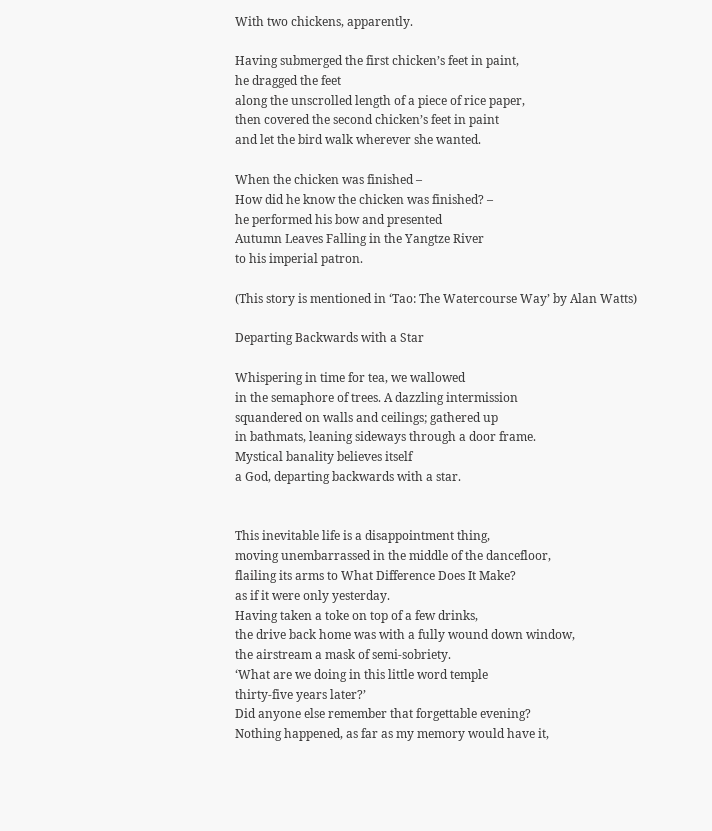With two chickens, apparently.

Having submerged the first chicken’s feet in paint,
he dragged the feet
along the unscrolled length of a piece of rice paper,
then covered the second chicken’s feet in paint
and let the bird walk wherever she wanted.

When the chicken was finished –
How did he know the chicken was finished? –
he performed his bow and presented
Autumn Leaves Falling in the Yangtze River
to his imperial patron.

(This story is mentioned in ‘Tao: The Watercourse Way’ by Alan Watts)

Departing Backwards with a Star

Whispering in time for tea, we wallowed
in the semaphore of trees. A dazzling intermission
squandered on walls and ceilings; gathered up
in bathmats, leaning sideways through a door frame.
Mystical banality believes itself
a God, departing backwards with a star.


This inevitable life is a disappointment thing,
moving unembarrassed in the middle of the dancefloor,
flailing its arms to What Difference Does It Make?
as if it were only yesterday.
Having taken a toke on top of a few drinks,
the drive back home was with a fully wound down window,
the airstream a mask of semi-sobriety.
‘What are we doing in this little word temple
thirty-five years later?’
Did anyone else remember that forgettable evening?
Nothing happened, as far as my memory would have it,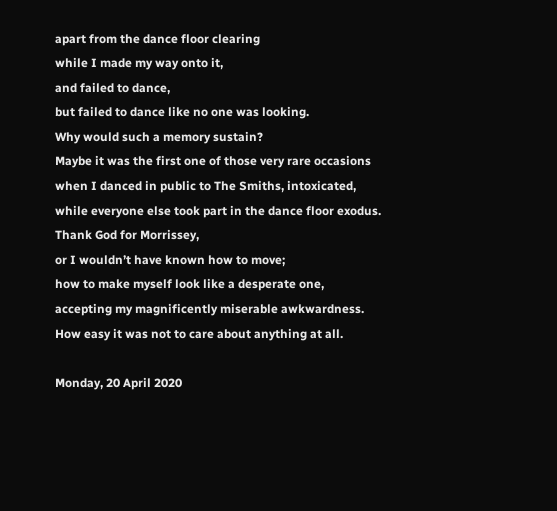apart from the dance floor clearing
while I made my way onto it,
and failed to dance,
but failed to dance like no one was looking.
Why would such a memory sustain?
Maybe it was the first one of those very rare occasions
when I danced in public to The Smiths, intoxicated,
while everyone else took part in the dance floor exodus.
Thank God for Morrissey,
or I wouldn’t have known how to move;
how to make myself look like a desperate one,
accepting my magnificently miserable awkwardness.
How easy it was not to care about anything at all.

Monday, 20 April 2020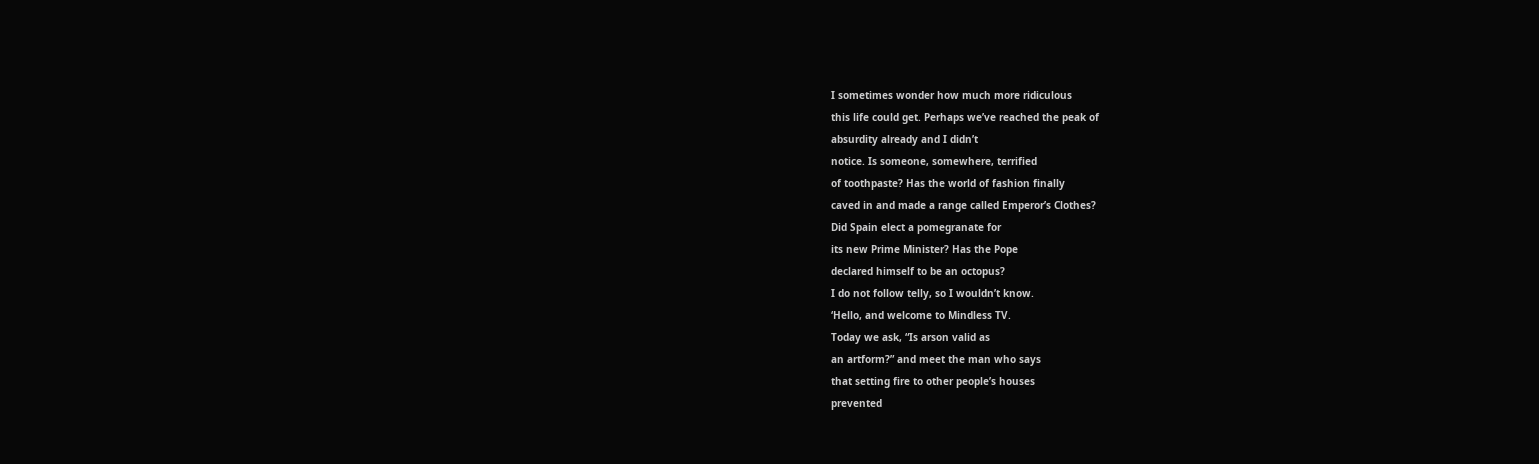I sometimes wonder how much more ridiculous
this life could get. Perhaps we’ve reached the peak of
absurdity already and I didn’t
notice. Is someone, somewhere, terrified
of toothpaste? Has the world of fashion finally
caved in and made a range called Emperor’s Clothes?
Did Spain elect a pomegranate for
its new Prime Minister? Has the Pope
declared himself to be an octopus?
I do not follow telly, so I wouldn’t know.
‘Hello, and welcome to Mindless TV.
Today we ask, “Is arson valid as
an artform?” and meet the man who says
that setting fire to other people’s houses
prevented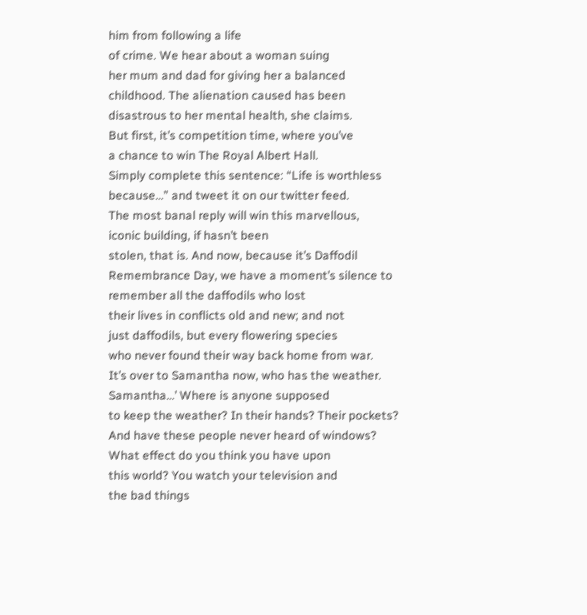him from following a life
of crime. We hear about a woman suing
her mum and dad for giving her a balanced
childhood. The alienation caused has been
disastrous to her mental health, she claims.
But first, it’s competition time, where you’ve
a chance to win The Royal Albert Hall.
Simply complete this sentence: “Life is worthless
because…” and tweet it on our twitter feed.
The most banal reply will win this marvellous,
iconic building, if hasn’t been
stolen, that is. And now, because it’s Daffodil
Remembrance Day, we have a moment’s silence to
remember all the daffodils who lost
their lives in conflicts old and new; and not
just daffodils, but every flowering species
who never found their way back home from war.
It’s over to Samantha now, who has the weather.
Samantha…’ Where is anyone supposed
to keep the weather? In their hands? Their pockets?
And have these people never heard of windows?
What effect do you think you have upon
this world? You watch your television and
the bad things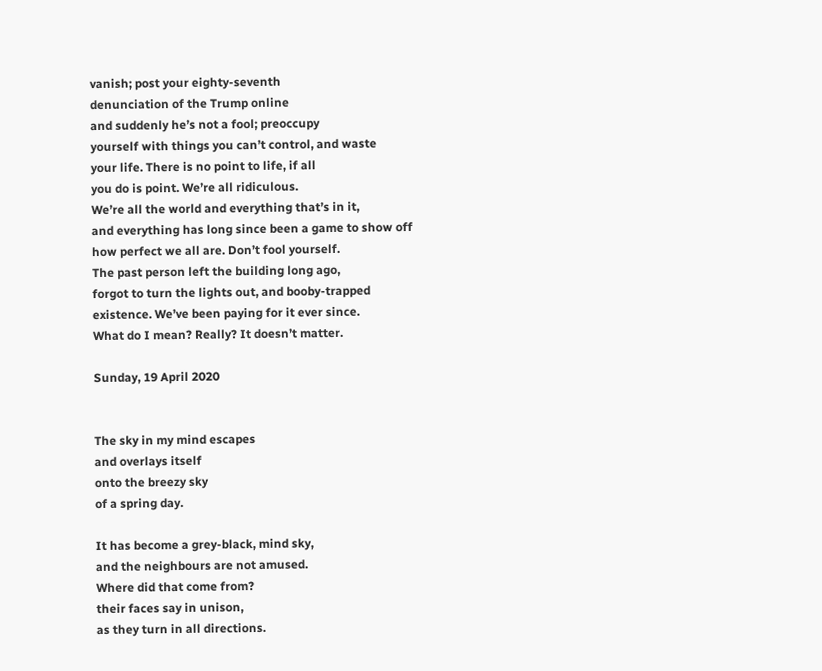vanish; post your eighty-seventh
denunciation of the Trump online
and suddenly he’s not a fool; preoccupy
yourself with things you can’t control, and waste
your life. There is no point to life, if all
you do is point. We’re all ridiculous.
We’re all the world and everything that’s in it,
and everything has long since been a game to show off
how perfect we all are. Don’t fool yourself.
The past person left the building long ago,
forgot to turn the lights out, and booby-trapped
existence. We’ve been paying for it ever since.
What do I mean? Really? It doesn’t matter.

Sunday, 19 April 2020


The sky in my mind escapes
and overlays itself
onto the breezy sky
of a spring day.

It has become a grey-black, mind sky,
and the neighbours are not amused.
Where did that come from?
their faces say in unison,
as they turn in all directions.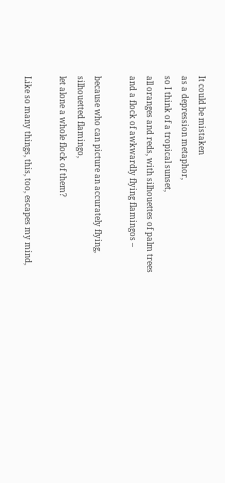It could be mistaken
as a depression metaphor,
so I think of a tropical sunset,
all oranges and reds, with silhouettes of palm trees
and a flock of awkwardly flying flamingos –

because who can picture an accurately flying,
silhouetted flamingo,
let alone a whole flock of them?

Like so many things, this, too, escapes my mind,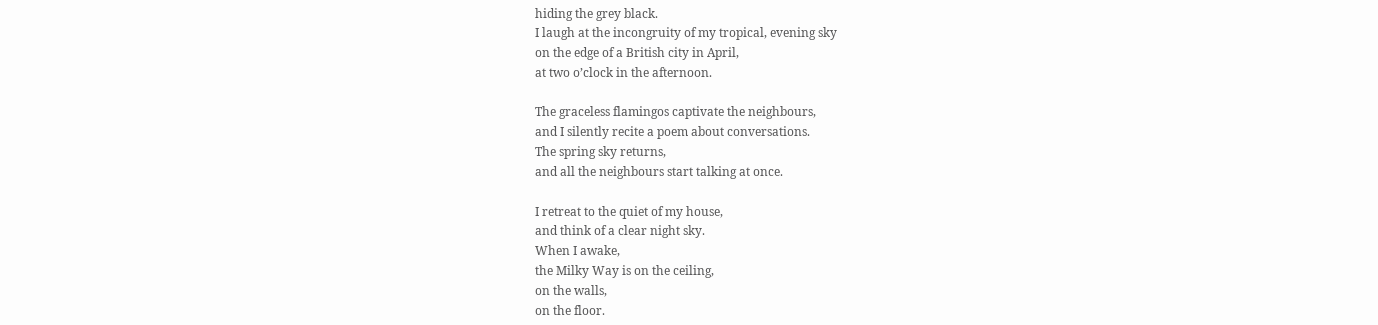hiding the grey black.
I laugh at the incongruity of my tropical, evening sky
on the edge of a British city in April,
at two o’clock in the afternoon.

The graceless flamingos captivate the neighbours,
and I silently recite a poem about conversations.
The spring sky returns,
and all the neighbours start talking at once.

I retreat to the quiet of my house,
and think of a clear night sky.
When I awake,
the Milky Way is on the ceiling,
on the walls,
on the floor.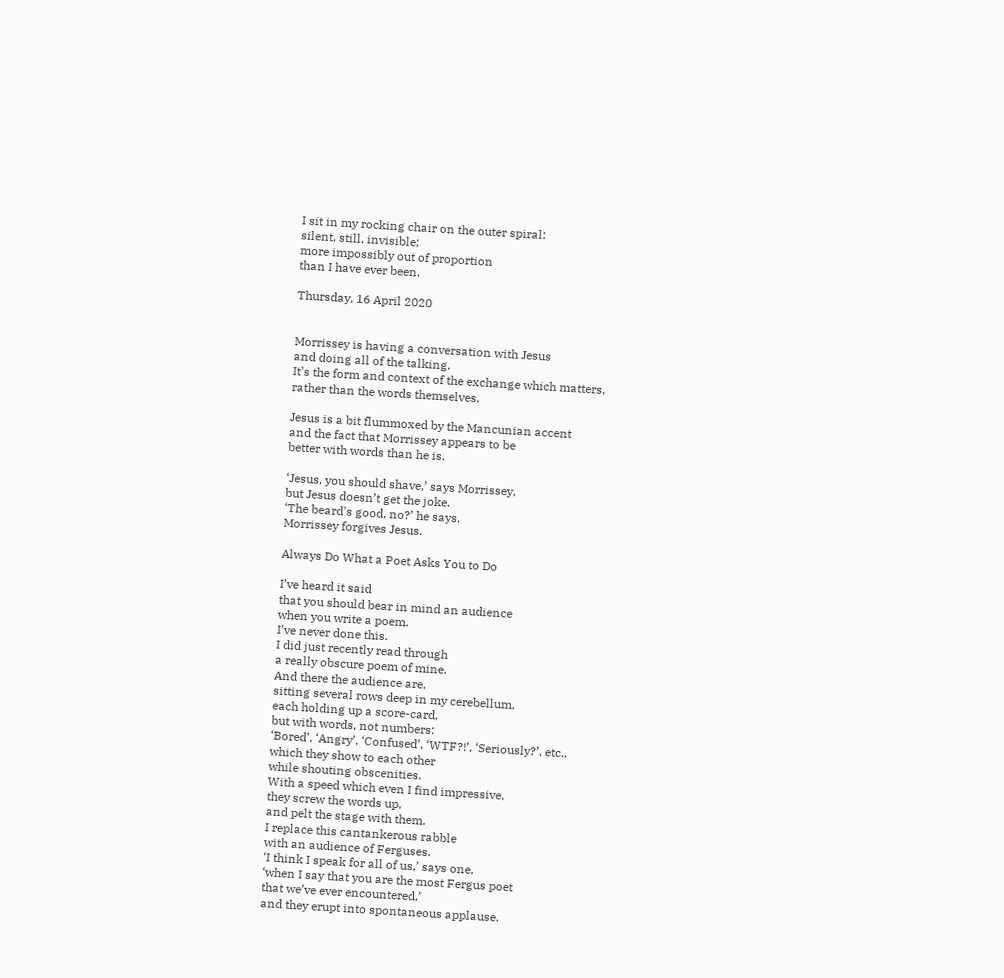I sit in my rocking chair on the outer spiral:
silent, still, invisible;
more impossibly out of proportion
than I have ever been.

Thursday, 16 April 2020


Morrissey is having a conversation with Jesus
and doing all of the talking.
It’s the form and context of the exchange which matters,
rather than the words themselves.

Jesus is a bit flummoxed by the Mancunian accent
and the fact that Morrissey appears to be
better with words than he is.

‘Jesus, you should shave,’ says Morrissey,
but Jesus doesn’t get the joke.
‘The beard's good, no?’ he says.
Morrissey forgives Jesus.

Always Do What a Poet Asks You to Do

I’ve heard it said
that you should bear in mind an audience
when you write a poem.
I’ve never done this.
I did just recently read through
a really obscure poem of mine.
And there the audience are,
sitting several rows deep in my cerebellum,
each holding up a score-card,
but with words, not numbers:
‘Bored’, ‘Angry’, ‘Confused’, ‘WTF?!’, ‘Seriously?’, etc.,
which they show to each other
while shouting obscenities.
With a speed which even I find impressive,
they screw the words up,
and pelt the stage with them.
I replace this cantankerous rabble
with an audience of Ferguses.
‘I think I speak for all of us,’ says one,
‘when I say that you are the most Fergus poet
that we’ve ever encountered,’
and they erupt into spontaneous applause.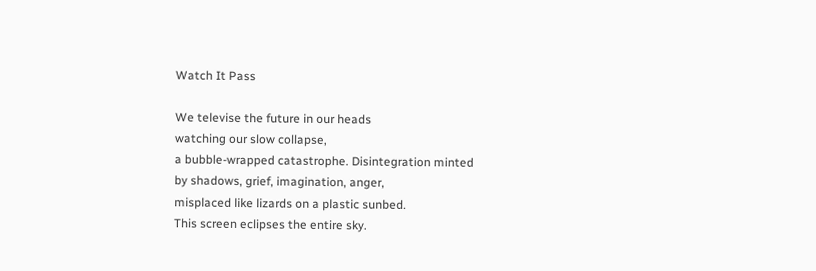Watch It Pass

We televise the future in our heads
watching our slow collapse,
a bubble-wrapped catastrophe. Disintegration minted
by shadows, grief, imagination, anger,
misplaced like lizards on a plastic sunbed.
This screen eclipses the entire sky.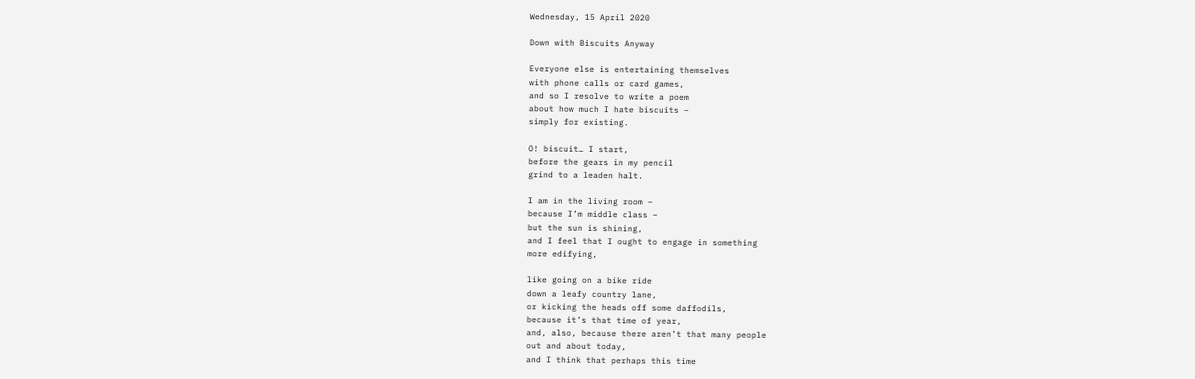Wednesday, 15 April 2020

Down with Biscuits Anyway

Everyone else is entertaining themselves
with phone calls or card games,
and so I resolve to write a poem
about how much I hate biscuits –
simply for existing.

O! biscuit… I start,
before the gears in my pencil
grind to a leaden halt.

I am in the living room –
because I’m middle class –
but the sun is shining,
and I feel that I ought to engage in something
more edifying,

like going on a bike ride
down a leafy country lane,
or kicking the heads off some daffodils,
because it’s that time of year,
and, also, because there aren’t that many people
out and about today,
and I think that perhaps this time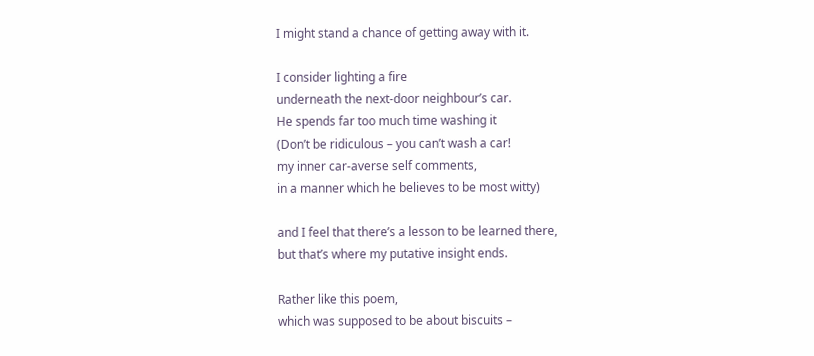I might stand a chance of getting away with it.

I consider lighting a fire
underneath the next-door neighbour’s car.
He spends far too much time washing it
(Don’t be ridiculous – you can’t wash a car!
my inner car-averse self comments,
in a manner which he believes to be most witty)

and I feel that there’s a lesson to be learned there,
but that’s where my putative insight ends.

Rather like this poem,
which was supposed to be about biscuits –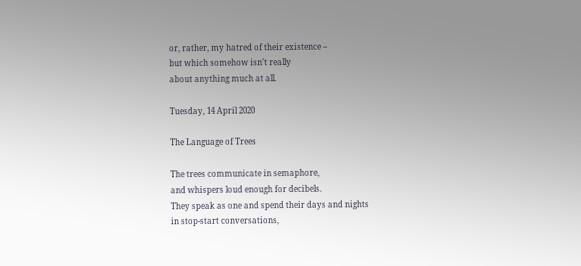or, rather, my hatred of their existence –
but which somehow isn’t really
about anything much at all.

Tuesday, 14 April 2020

The Language of Trees

The trees communicate in semaphore,
and whispers loud enough for decibels.
They speak as one and spend their days and nights
in stop-start conversations,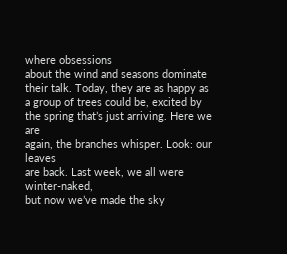where obsessions
about the wind and seasons dominate
their talk. Today, they are as happy as
a group of trees could be, excited by
the spring that’s just arriving. Here we are
again, the branches whisper. Look: our leaves
are back. Last week, we all were winter-naked,
but now we’ve made the sky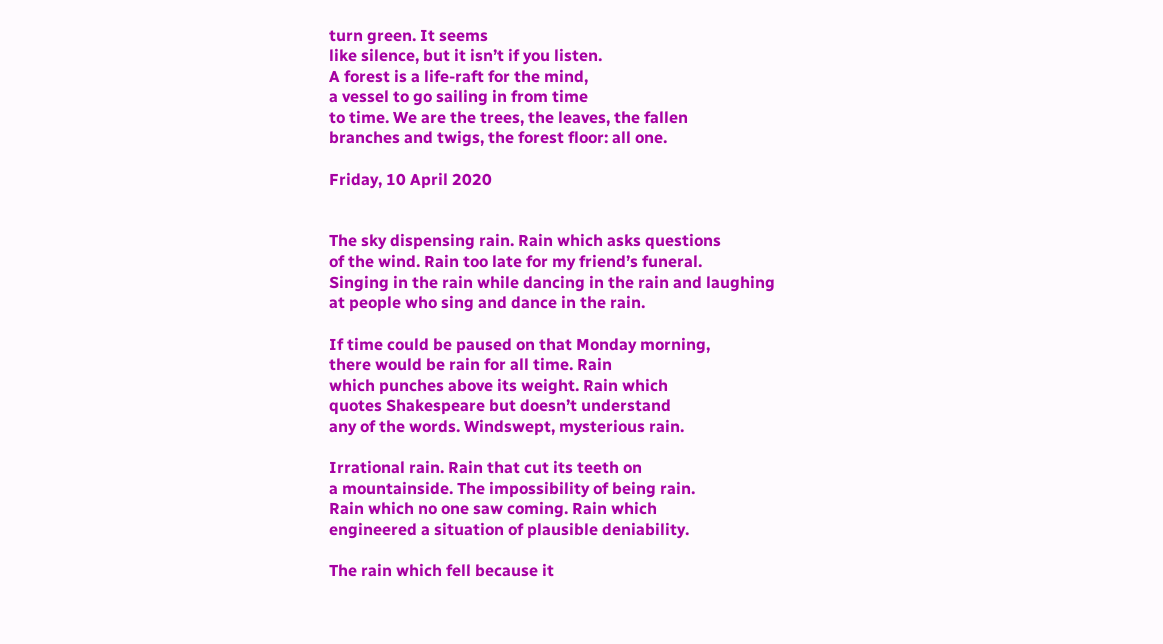turn green. It seems
like silence, but it isn’t if you listen.
A forest is a life-raft for the mind,
a vessel to go sailing in from time
to time. We are the trees, the leaves, the fallen
branches and twigs, the forest floor: all one.

Friday, 10 April 2020


The sky dispensing rain. Rain which asks questions
of the wind. Rain too late for my friend’s funeral.
Singing in the rain while dancing in the rain and laughing
at people who sing and dance in the rain.

If time could be paused on that Monday morning,
there would be rain for all time. Rain
which punches above its weight. Rain which
quotes Shakespeare but doesn’t understand
any of the words. Windswept, mysterious rain.

Irrational rain. Rain that cut its teeth on
a mountainside. The impossibility of being rain.
Rain which no one saw coming. Rain which
engineered a situation of plausible deniability.

The rain which fell because it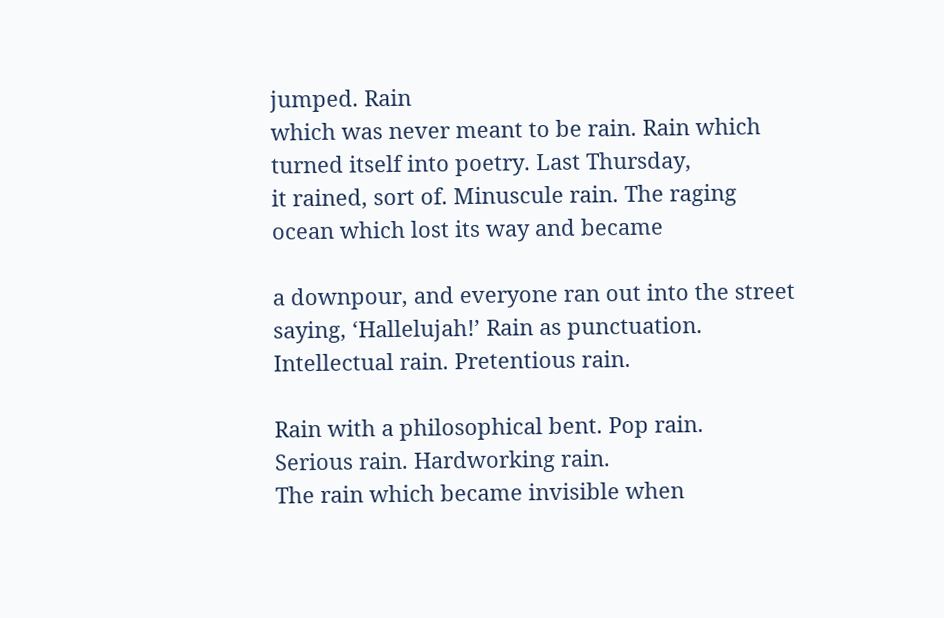jumped. Rain
which was never meant to be rain. Rain which
turned itself into poetry. Last Thursday,
it rained, sort of. Minuscule rain. The raging
ocean which lost its way and became

a downpour, and everyone ran out into the street
saying, ‘Hallelujah!’ Rain as punctuation.
Intellectual rain. Pretentious rain.

Rain with a philosophical bent. Pop rain.
Serious rain. Hardworking rain.
The rain which became invisible when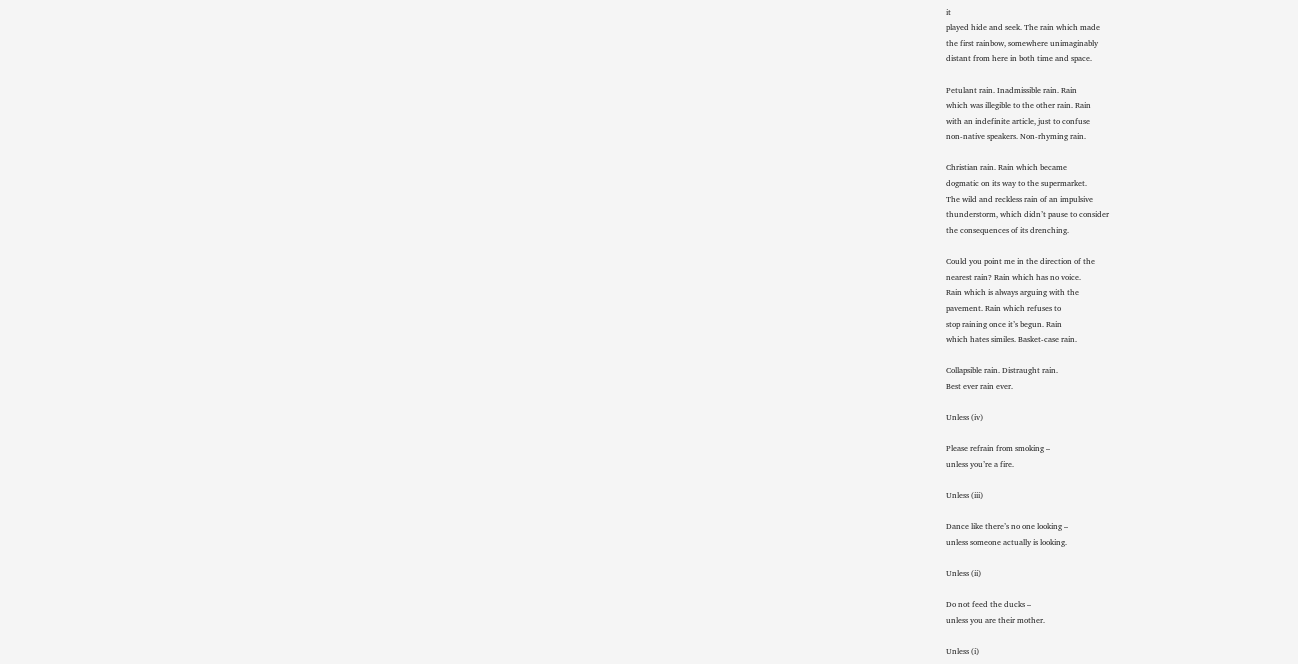it
played hide and seek. The rain which made
the first rainbow, somewhere unimaginably
distant from here in both time and space.

Petulant rain. Inadmissible rain. Rain
which was illegible to the other rain. Rain
with an indefinite article, just to confuse
non-native speakers. Non-rhyming rain.

Christian rain. Rain which became
dogmatic on its way to the supermarket.
The wild and reckless rain of an impulsive
thunderstorm, which didn’t pause to consider
the consequences of its drenching.

Could you point me in the direction of the
nearest rain? Rain which has no voice.
Rain which is always arguing with the
pavement. Rain which refuses to
stop raining once it’s begun. Rain
which hates similes. Basket-case rain.

Collapsible rain. Distraught rain.
Best ever rain ever.

Unless (iv)

Please refrain from smoking –
unless you’re a fire.

Unless (iii)

Dance like there’s no one looking –
unless someone actually is looking.

Unless (ii)

Do not feed the ducks –
unless you are their mother.

Unless (i)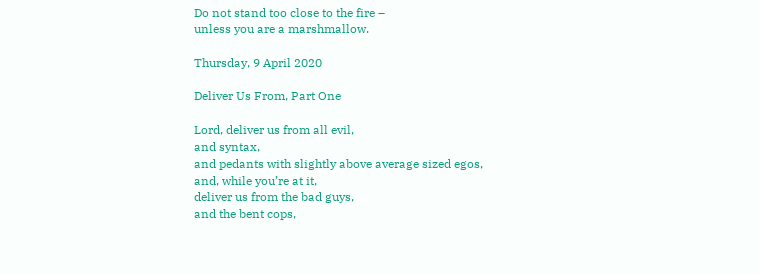Do not stand too close to the fire –
unless you are a marshmallow.

Thursday, 9 April 2020

Deliver Us From, Part One

Lord, deliver us from all evil,
and syntax,
and pedants with slightly above average sized egos,
and, while you’re at it,
deliver us from the bad guys,
and the bent cops,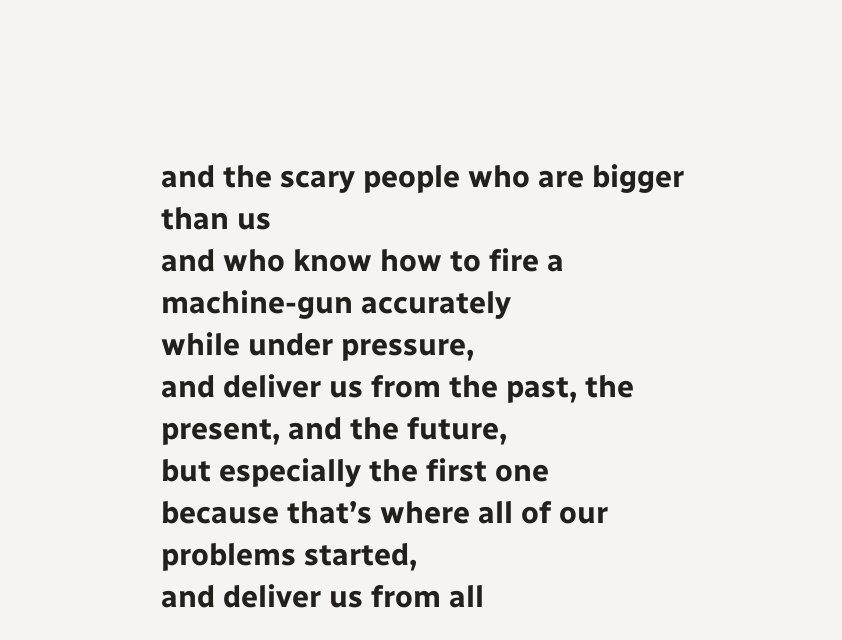and the scary people who are bigger than us
and who know how to fire a machine-gun accurately
while under pressure,
and deliver us from the past, the present, and the future,
but especially the first one
because that’s where all of our problems started,
and deliver us from all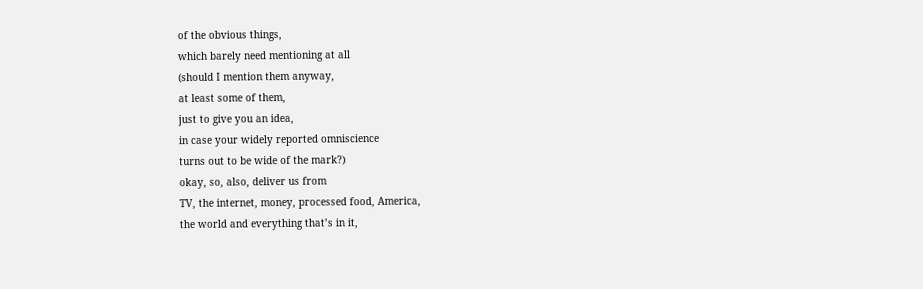of the obvious things,
which barely need mentioning at all
(should I mention them anyway,
at least some of them,
just to give you an idea,
in case your widely reported omniscience
turns out to be wide of the mark?)
okay, so, also, deliver us from
TV, the internet, money, processed food, America,
the world and everything that’s in it,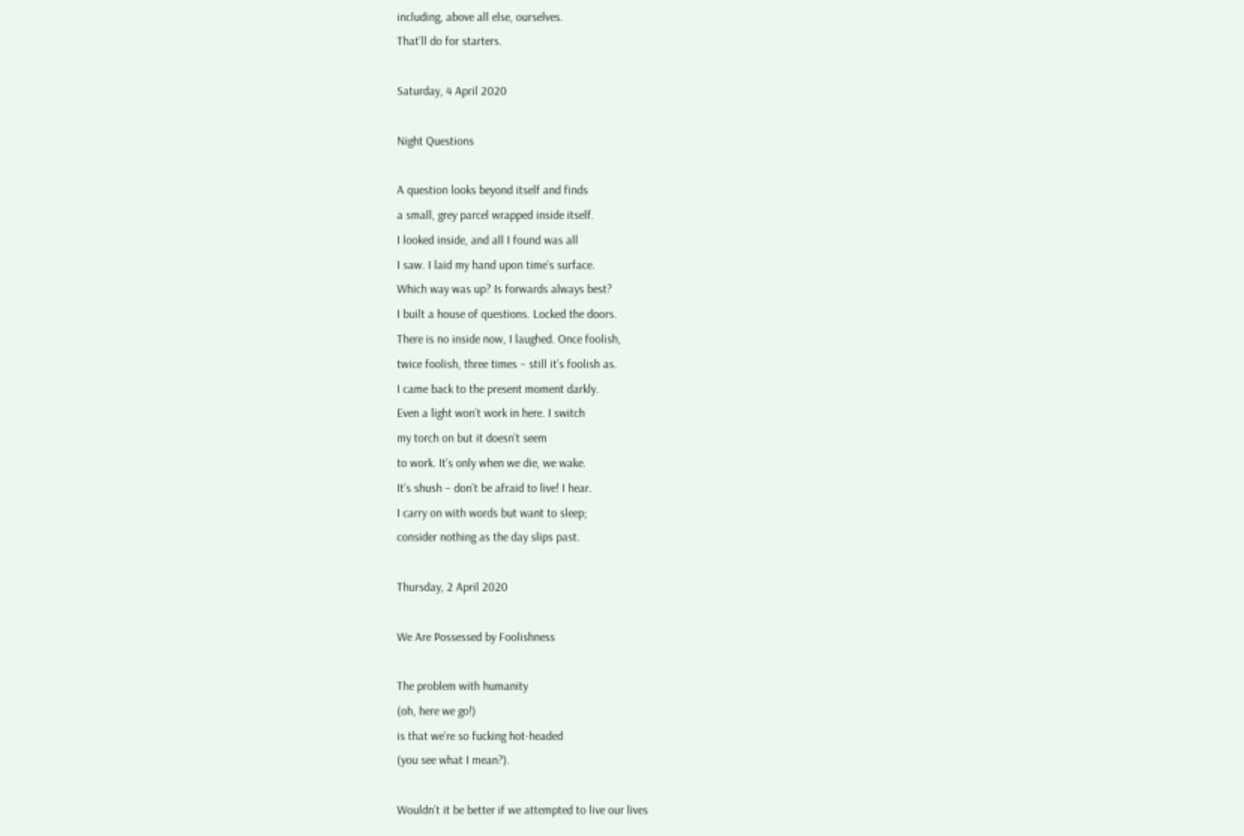including, above all else, ourselves.
That’ll do for starters.

Saturday, 4 April 2020

Night Questions

A question looks beyond itself and finds
a small, grey parcel wrapped inside itself.
I looked inside, and all I found was all
I saw. I laid my hand upon time’s surface.
Which way was up? Is forwards always best?
I built a house of questions. Locked the doors.
There is no inside now, I laughed. Once foolish,
twice foolish, three times – still it’s foolish as.
I came back to the present moment darkly.
Even a light won’t work in here. I switch
my torch on but it doesn’t seem
to work. It’s only when we die, we wake.
It’s shush – don’t be afraid to live! I hear.
I carry on with words but want to sleep;
consider nothing as the day slips past.

Thursday, 2 April 2020

We Are Possessed by Foolishness

The problem with humanity
(oh, here we go!)
is that we’re so fucking hot-headed
(you see what I mean?).

Wouldn’t it be better if we attempted to live our lives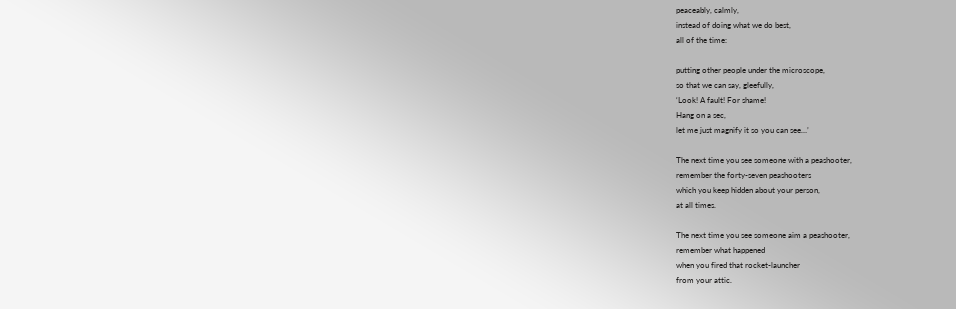peaceably, calmly,
instead of doing what we do best,
all of the time:

putting other people under the microscope,
so that we can say, gleefully,
‘Look! A fault! For shame!
Hang on a sec,
let me just magnify it so you can see…’

The next time you see someone with a peashooter,
remember the forty-seven peashooters
which you keep hidden about your person,
at all times.

The next time you see someone aim a peashooter,
remember what happened
when you fired that rocket-launcher
from your attic.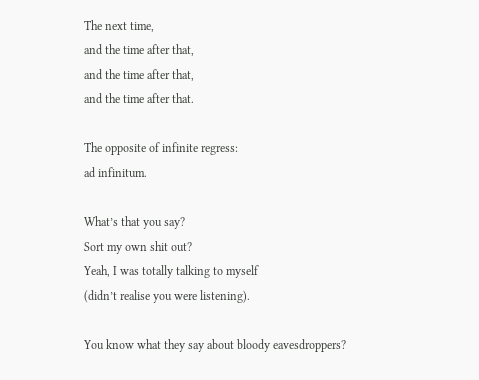The next time,
and the time after that,
and the time after that,
and the time after that.

The opposite of infinite regress:
ad infinitum.

What’s that you say?
Sort my own shit out?
Yeah, I was totally talking to myself
(didn’t realise you were listening).

You know what they say about bloody eavesdroppers?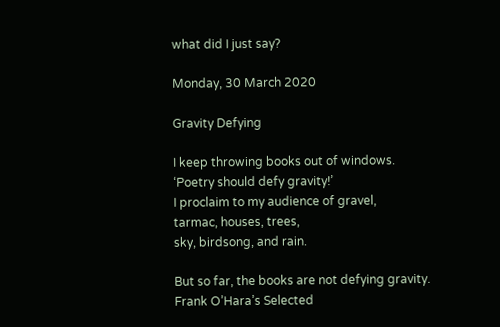what did I just say?

Monday, 30 March 2020

Gravity Defying

I keep throwing books out of windows.
‘Poetry should defy gravity!’
I proclaim to my audience of gravel,
tarmac, houses, trees,
sky, birdsong, and rain.

But so far, the books are not defying gravity.
Frank O’Hara’s Selected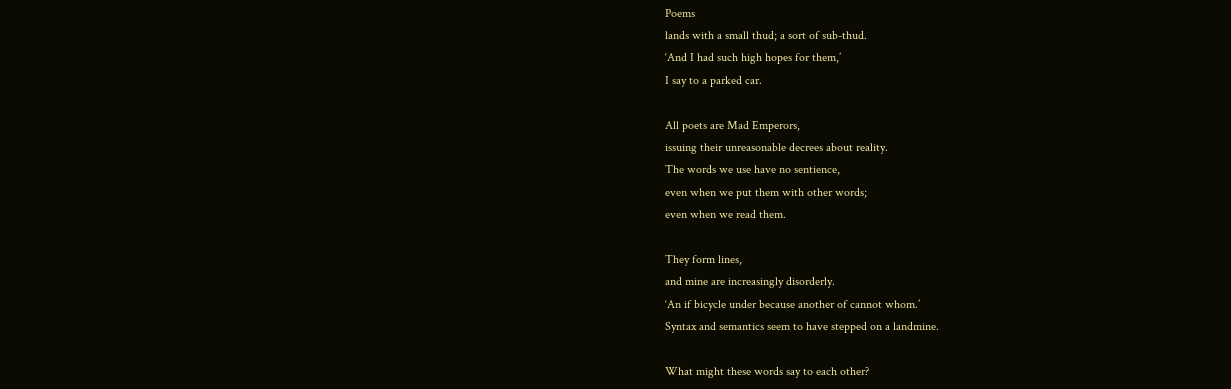Poems
lands with a small thud; a sort of sub-thud.
‘And I had such high hopes for them,’
I say to a parked car.

All poets are Mad Emperors,
issuing their unreasonable decrees about reality.
The words we use have no sentience,
even when we put them with other words;
even when we read them.

They form lines,
and mine are increasingly disorderly.
‘An if bicycle under because another of cannot whom.’
Syntax and semantics seem to have stepped on a landmine.

What might these words say to each other?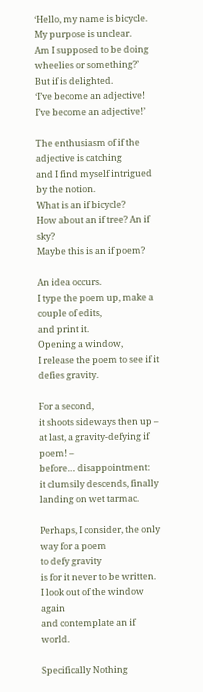‘Hello, my name is bicycle. My purpose is unclear.
Am I supposed to be doing wheelies or something?’
But if is delighted.
‘I’ve become an adjective! I’ve become an adjective!’

The enthusiasm of if the adjective is catching
and I find myself intrigued by the notion.
What is an if bicycle?
How about an if tree? An if sky?
Maybe this is an if poem?

An idea occurs.
I type the poem up, make a couple of edits,
and print it.
Opening a window,
I release the poem to see if it defies gravity.

For a second,
it shoots sideways then up –
at last, a gravity-defying if poem! –
before… disappointment:
it clumsily descends, finally landing on wet tarmac.

Perhaps, I consider, the only way for a poem
to defy gravity
is for it never to be written.
I look out of the window again
and contemplate an if world.

Specifically Nothing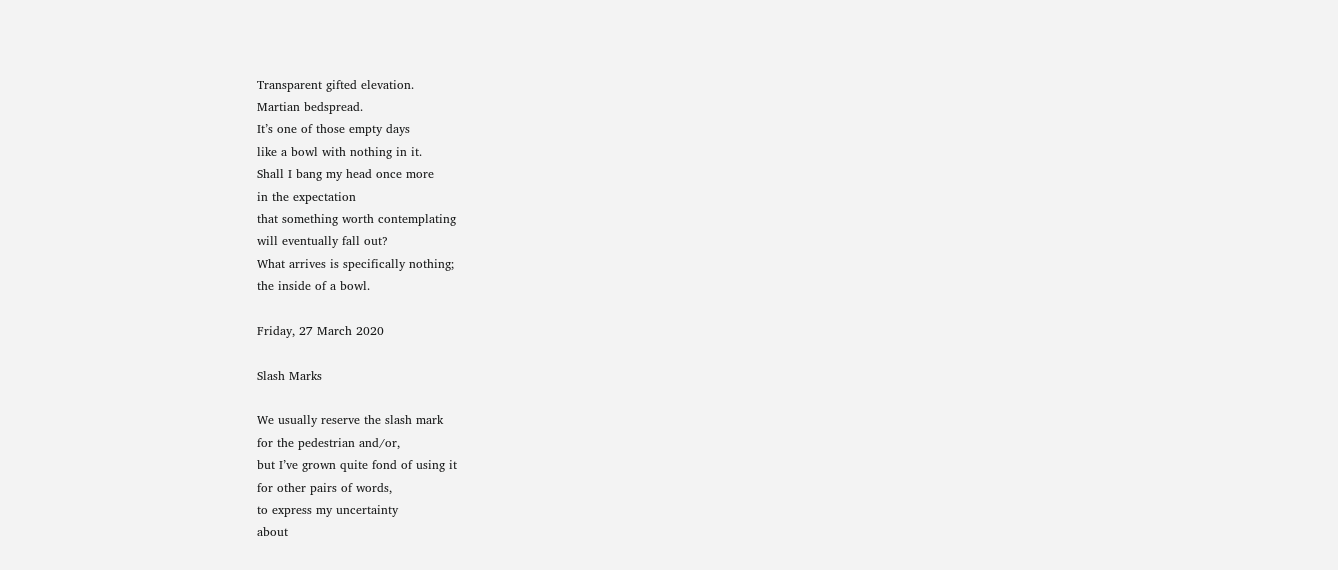Transparent gifted elevation.
Martian bedspread.
It’s one of those empty days
like a bowl with nothing in it.
Shall I bang my head once more
in the expectation
that something worth contemplating
will eventually fall out?
What arrives is specifically nothing;
the inside of a bowl.

Friday, 27 March 2020

Slash Marks

We usually reserve the slash mark
for the pedestrian and/or,
but I’ve grown quite fond of using it
for other pairs of words,
to express my uncertainty
about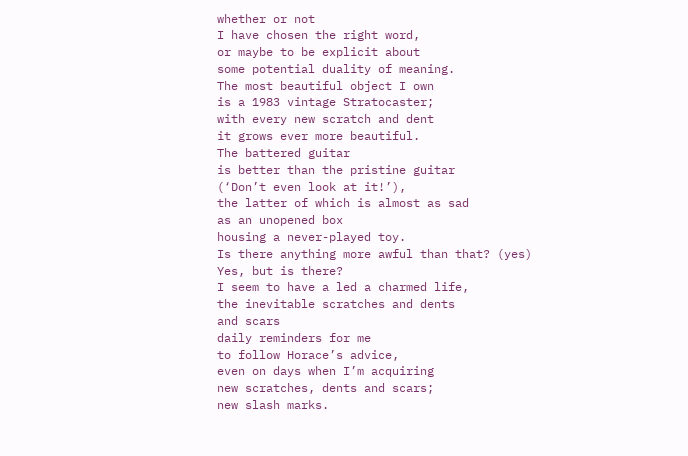whether or not
I have chosen the right word,
or maybe to be explicit about
some potential duality of meaning.
The most beautiful object I own
is a 1983 vintage Stratocaster;
with every new scratch and dent
it grows ever more beautiful.
The battered guitar
is better than the pristine guitar
(‘Don’t even look at it!’),
the latter of which is almost as sad
as an unopened box
housing a never-played toy.
Is there anything more awful than that? (yes)
Yes, but is there?
I seem to have a led a charmed life,
the inevitable scratches and dents
and scars
daily reminders for me
to follow Horace’s advice,
even on days when I’m acquiring
new scratches, dents and scars;
new slash marks.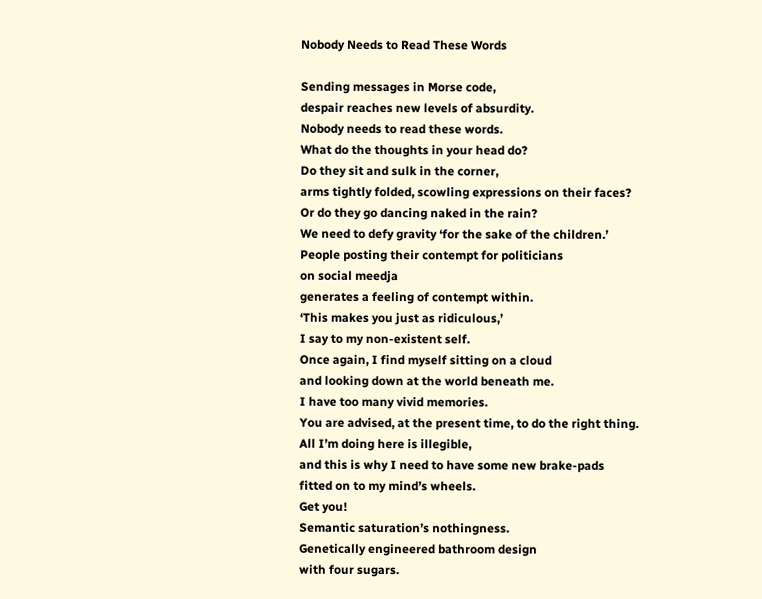Nobody Needs to Read These Words

Sending messages in Morse code,
despair reaches new levels of absurdity.
Nobody needs to read these words.
What do the thoughts in your head do?
Do they sit and sulk in the corner,
arms tightly folded, scowling expressions on their faces?
Or do they go dancing naked in the rain?
We need to defy gravity ‘for the sake of the children.’
People posting their contempt for politicians
on social meedja
generates a feeling of contempt within.
‘This makes you just as ridiculous,’
I say to my non-existent self.
Once again, I find myself sitting on a cloud
and looking down at the world beneath me.
I have too many vivid memories.
You are advised, at the present time, to do the right thing.
All I’m doing here is illegible,
and this is why I need to have some new brake-pads
fitted on to my mind’s wheels.
Get you!
Semantic saturation’s nothingness.
Genetically engineered bathroom design
with four sugars.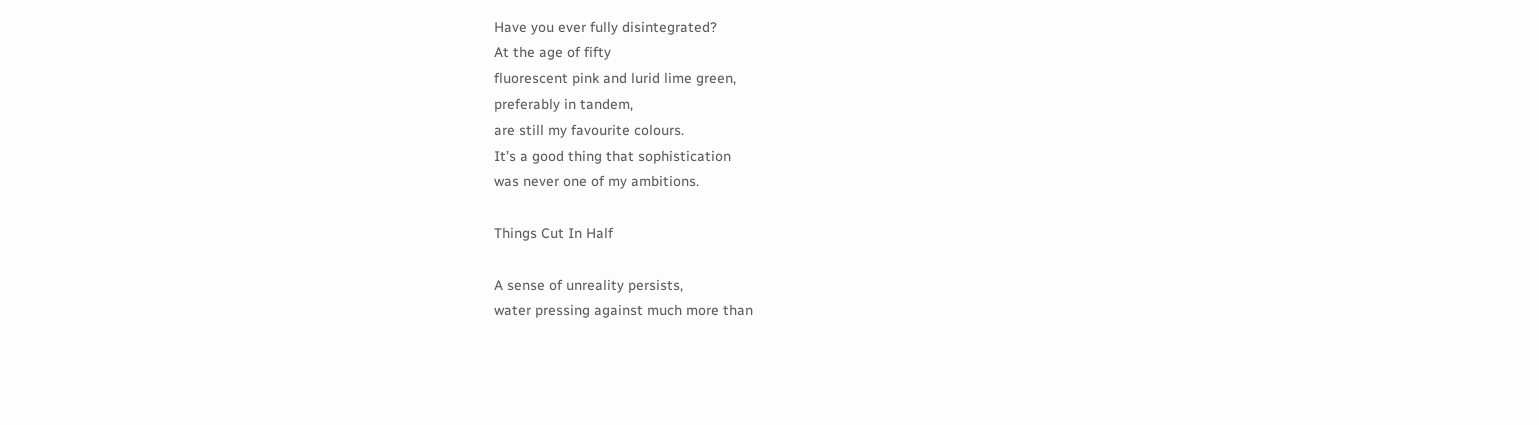Have you ever fully disintegrated?
At the age of fifty
fluorescent pink and lurid lime green,
preferably in tandem,
are still my favourite colours.
It’s a good thing that sophistication
was never one of my ambitions.

Things Cut In Half

A sense of unreality persists,
water pressing against much more than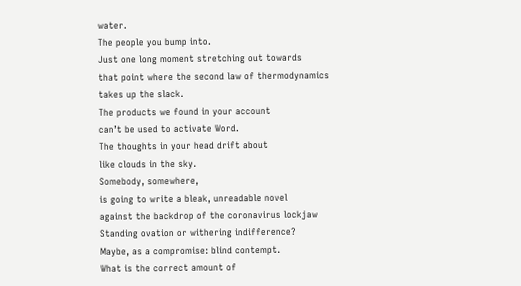water.
The people you bump into.
Just one long moment stretching out towards
that point where the second law of thermodynamics
takes up the slack.
The products we found in your account
can’t be used to activate Word.
The thoughts in your head drift about
like clouds in the sky.
Somebody, somewhere,
is going to write a bleak, unreadable novel
against the backdrop of the coronavirus lockjaw
Standing ovation or withering indifference?
Maybe, as a compromise: blind contempt.
What is the correct amount of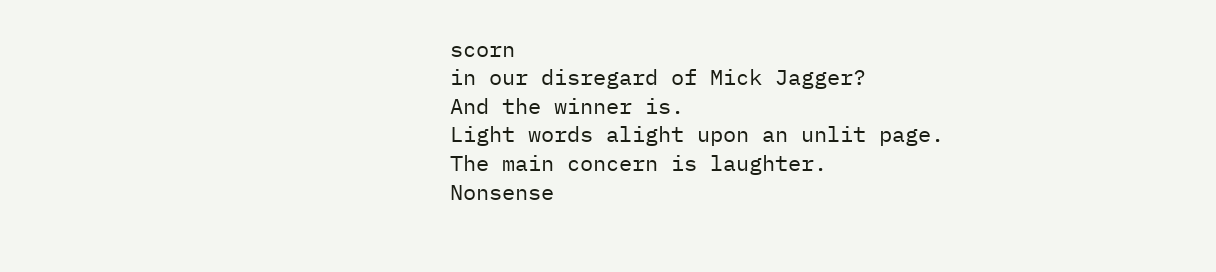scorn
in our disregard of Mick Jagger?
And the winner is.
Light words alight upon an unlit page.
The main concern is laughter.
Nonsense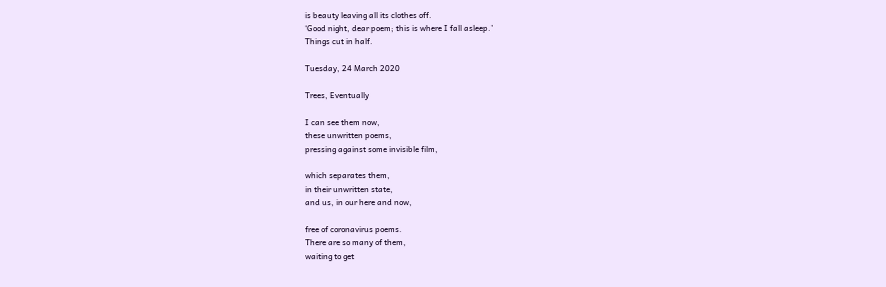is beauty leaving all its clothes off.
‘Good night, dear poem; this is where I fall asleep.’
Things cut in half.

Tuesday, 24 March 2020

Trees, Eventually

I can see them now,
these unwritten poems,
pressing against some invisible film,

which separates them,
in their unwritten state,
and us, in our here and now,

free of coronavirus poems.
There are so many of them,
waiting to get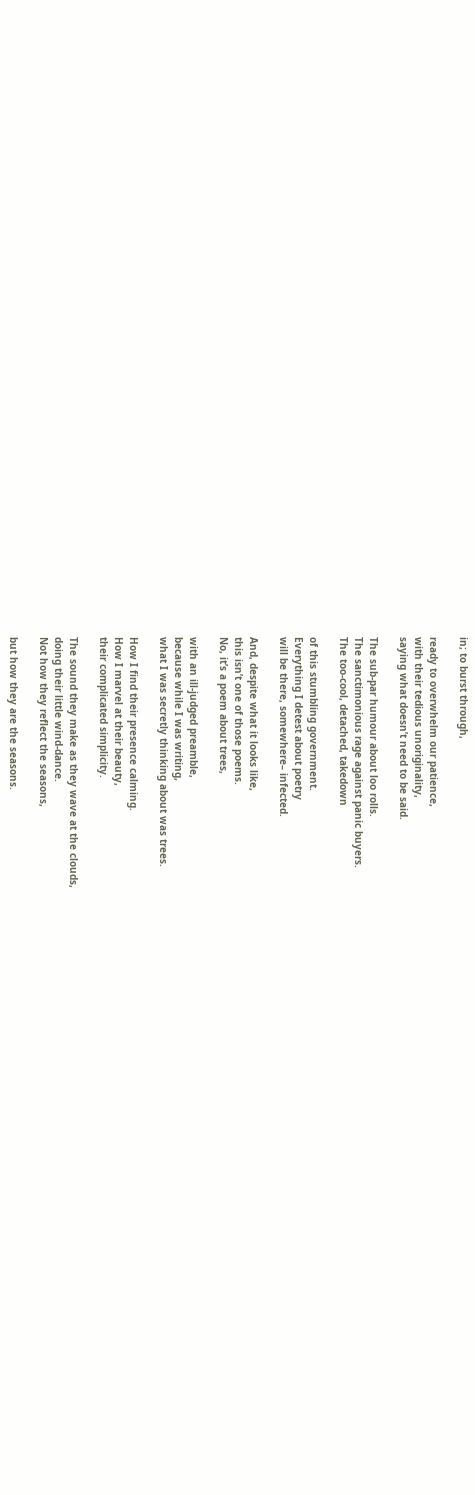in; to burst through,

ready to overwhelm our patience,
with their tedious unoriginality,
saying what doesn’t need to be said.

The sub-par humour about loo rolls.
The sanctimonious rage against panic buyers.
The too-cool, detached, takedown

of this stumbling government.
Everything I detest about poetry
will be there, somewhere– infected.

And, despite what it looks like,
this isn’t one of those poems.
No, it’s a poem about trees,

with an ill-judged preamble,
because while I was writing,
what I was secretly thinking about was trees.

How I find their presence calming.
How I marvel at their beauty,
their complicated simplicity.

The sound they make as they wave at the clouds,
doing their little wind-dance.
Not how they reflect the seasons,

but how they are the seasons.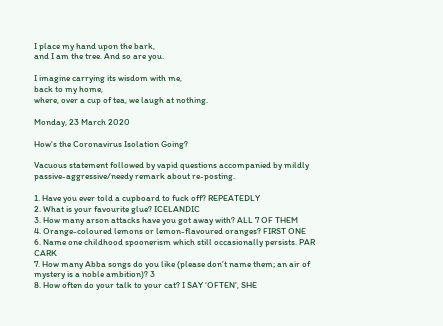I place my hand upon the bark,
and I am the tree. And so are you.

I imagine carrying its wisdom with me,
back to my home,
where, over a cup of tea, we laugh at nothing.

Monday, 23 March 2020

How's the Coronavirus Isolation Going?

Vacuous statement followed by vapid questions accompanied by mildly passive-aggressive/needy remark about re-posting.

1. Have you ever told a cupboard to fuck off? REPEATEDLY
2. What is your favourite glue? ICELANDIC
3. How many arson attacks have you got away with? ALL 7 OF THEM
4. Orange-coloured lemons or lemon-flavoured oranges? FIRST ONE
6. Name one childhood spoonerism which still occasionally persists. PAR CARK
7. How many Abba songs do you like (please don’t name them; an air of mystery is a noble ambition)? 3
8. How often do your talk to your cat? I SAY ‘OFTEN’, SHE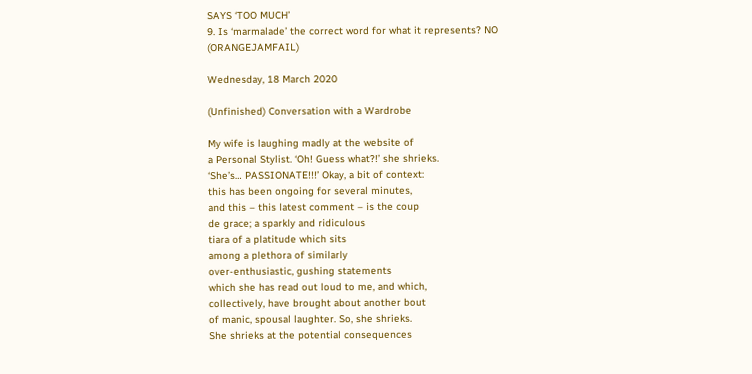SAYS ‘TOO MUCH’
9. Is ‘marmalade’ the correct word for what it represents? NO (ORANGEJAMFAIL)

Wednesday, 18 March 2020

(Unfinished) Conversation with a Wardrobe

My wife is laughing madly at the website of
a Personal Stylist. ‘Oh! Guess what?!’ she shrieks.
‘She’s… PASSIONATE!!!’ Okay, a bit of context:
this has been ongoing for several minutes,
and this – this latest comment – is the coup
de grace; a sparkly and ridiculous
tiara of a platitude which sits
among a plethora of similarly
over-enthusiastic, gushing statements
which she has read out loud to me, and which,
collectively, have brought about another bout
of manic, spousal laughter. So, she shrieks.
She shrieks at the potential consequences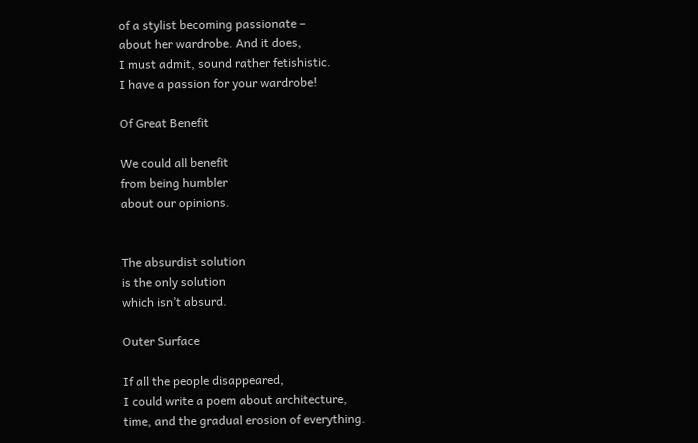of a stylist becoming passionate –
about her wardrobe. And it does,
I must admit, sound rather fetishistic.
I have a passion for your wardrobe!

Of Great Benefit

We could all benefit
from being humbler
about our opinions.


The absurdist solution
is the only solution
which isn’t absurd.

Outer Surface

If all the people disappeared,
I could write a poem about architecture,
time, and the gradual erosion of everything.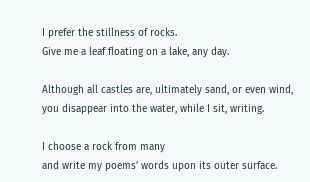I prefer the stillness of rocks.
Give me a leaf floating on a lake, any day.

Although all castles are, ultimately sand, or even wind,
you disappear into the water, while I sit, writing.

I choose a rock from many
and write my poems’ words upon its outer surface.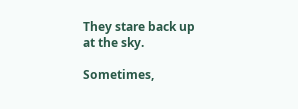They stare back up at the sky.

Sometimes,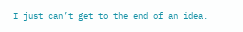I just can’t get to the end of an idea.